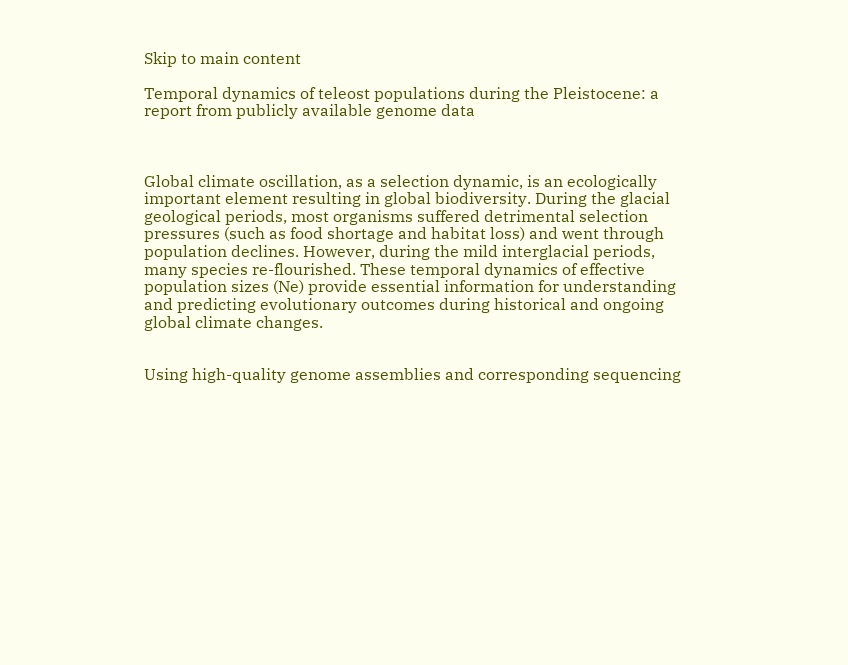Skip to main content

Temporal dynamics of teleost populations during the Pleistocene: a report from publicly available genome data



Global climate oscillation, as a selection dynamic, is an ecologically important element resulting in global biodiversity. During the glacial geological periods, most organisms suffered detrimental selection pressures (such as food shortage and habitat loss) and went through population declines. However, during the mild interglacial periods, many species re-flourished. These temporal dynamics of effective population sizes (Ne) provide essential information for understanding and predicting evolutionary outcomes during historical and ongoing global climate changes.


Using high-quality genome assemblies and corresponding sequencing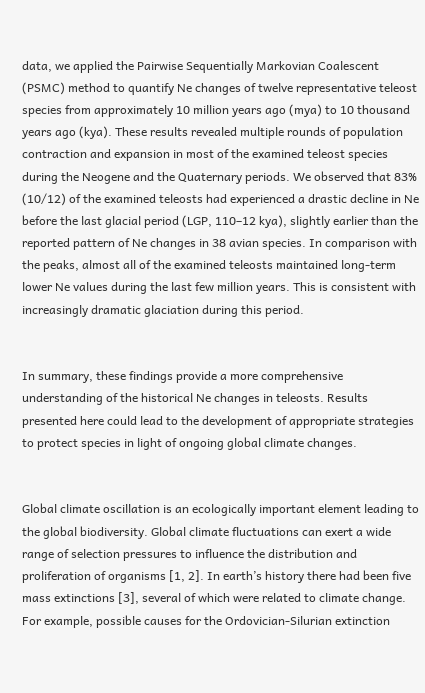data, we applied the Pairwise Sequentially Markovian Coalescent (PSMC) method to quantify Ne changes of twelve representative teleost species from approximately 10 million years ago (mya) to 10 thousand years ago (kya). These results revealed multiple rounds of population contraction and expansion in most of the examined teleost species during the Neogene and the Quaternary periods. We observed that 83% (10/12) of the examined teleosts had experienced a drastic decline in Ne before the last glacial period (LGP, 110–12 kya), slightly earlier than the reported pattern of Ne changes in 38 avian species. In comparison with the peaks, almost all of the examined teleosts maintained long-term lower Ne values during the last few million years. This is consistent with increasingly dramatic glaciation during this period.


In summary, these findings provide a more comprehensive understanding of the historical Ne changes in teleosts. Results presented here could lead to the development of appropriate strategies to protect species in light of ongoing global climate changes.


Global climate oscillation is an ecologically important element leading to the global biodiversity. Global climate fluctuations can exert a wide range of selection pressures to influence the distribution and proliferation of organisms [1, 2]. In earth’s history there had been five mass extinctions [3], several of which were related to climate change. For example, possible causes for the Ordovician-Silurian extinction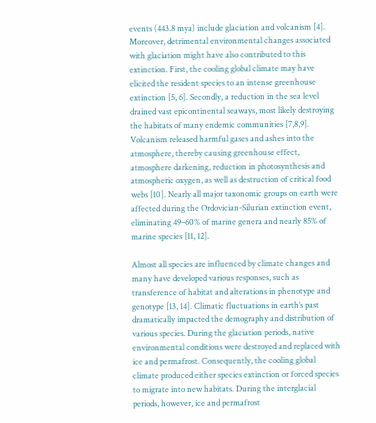events (443.8 mya) include glaciation and volcanism [4]. Moreover, detrimental environmental changes associated with glaciation might have also contributed to this extinction. First, the cooling global climate may have elicited the resident species to an intense greenhouse extinction [5, 6]. Secondly, a reduction in the sea level drained vast epicontinental seaways, most likely destroying the habitats of many endemic communities [7,8,9]. Volcanism released harmful gases and ashes into the atmosphere, thereby causing greenhouse effect, atmosphere darkening, reduction in photosynthesis and atmospheric oxygen, as well as destruction of critical food webs [10]. Nearly all major taxonomic groups on earth were affected during the Ordovician-Silurian extinction event, eliminating 49–60% of marine genera and nearly 85% of marine species [11, 12].

Almost all species are influenced by climate changes and many have developed various responses, such as transference of habitat and alterations in phenotype and genotype [13, 14]. Climatic fluctuations in earth’s past dramatically impacted the demography and distribution of various species. During the glaciation periods, native environmental conditions were destroyed and replaced with ice and permafrost. Consequently, the cooling global climate produced either species extinction or forced species to migrate into new habitats. During the interglacial periods, however, ice and permafrost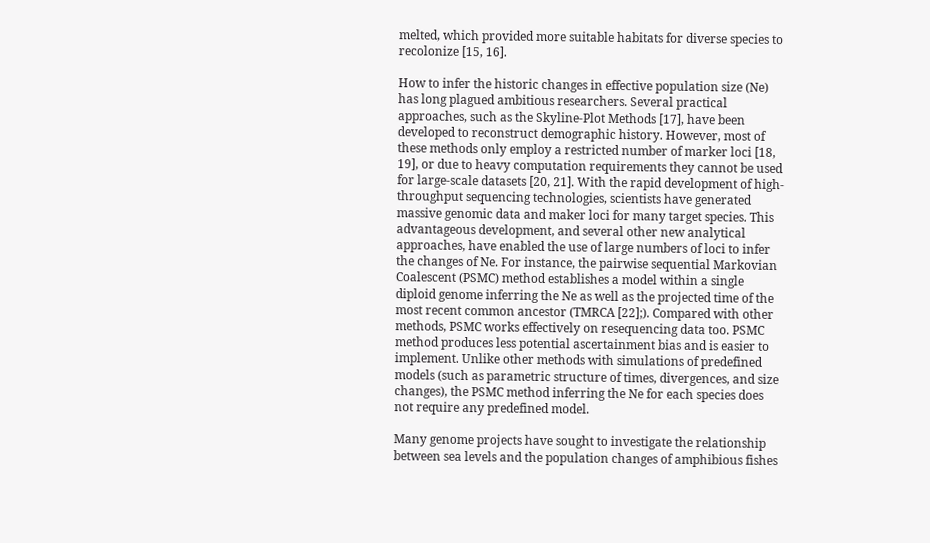melted, which provided more suitable habitats for diverse species to recolonize [15, 16].

How to infer the historic changes in effective population size (Ne) has long plagued ambitious researchers. Several practical approaches, such as the Skyline-Plot Methods [17], have been developed to reconstruct demographic history. However, most of these methods only employ a restricted number of marker loci [18, 19], or due to heavy computation requirements they cannot be used for large-scale datasets [20, 21]. With the rapid development of high-throughput sequencing technologies, scientists have generated massive genomic data and maker loci for many target species. This advantageous development, and several other new analytical approaches, have enabled the use of large numbers of loci to infer the changes of Ne. For instance, the pairwise sequential Markovian Coalescent (PSMC) method establishes a model within a single diploid genome inferring the Ne as well as the projected time of the most recent common ancestor (TMRCA [22];). Compared with other methods, PSMC works effectively on resequencing data too. PSMC method produces less potential ascertainment bias and is easier to implement. Unlike other methods with simulations of predefined models (such as parametric structure of times, divergences, and size changes), the PSMC method inferring the Ne for each species does not require any predefined model.

Many genome projects have sought to investigate the relationship between sea levels and the population changes of amphibious fishes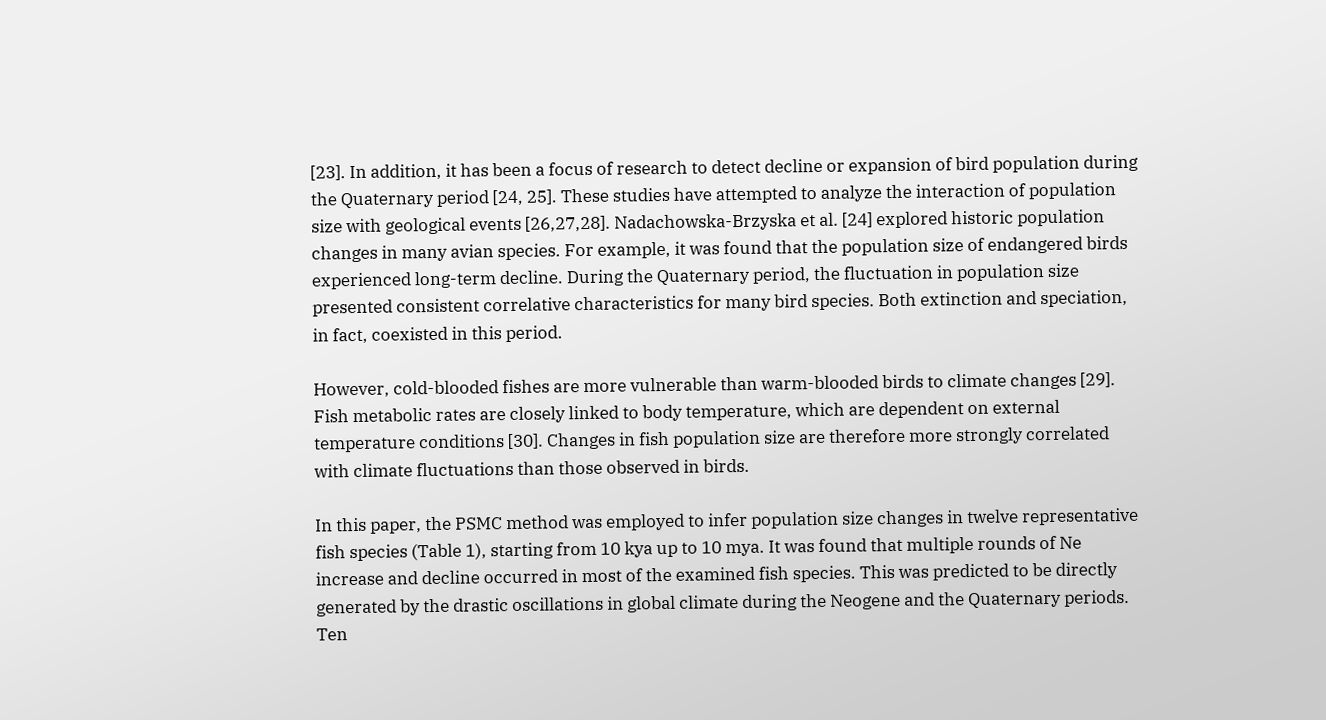[23]. In addition, it has been a focus of research to detect decline or expansion of bird population during the Quaternary period [24, 25]. These studies have attempted to analyze the interaction of population size with geological events [26,27,28]. Nadachowska-Brzyska et al. [24] explored historic population changes in many avian species. For example, it was found that the population size of endangered birds experienced long-term decline. During the Quaternary period, the fluctuation in population size presented consistent correlative characteristics for many bird species. Both extinction and speciation, in fact, coexisted in this period.

However, cold-blooded fishes are more vulnerable than warm-blooded birds to climate changes [29]. Fish metabolic rates are closely linked to body temperature, which are dependent on external temperature conditions [30]. Changes in fish population size are therefore more strongly correlated with climate fluctuations than those observed in birds.

In this paper, the PSMC method was employed to infer population size changes in twelve representative fish species (Table 1), starting from 10 kya up to 10 mya. It was found that multiple rounds of Ne increase and decline occurred in most of the examined fish species. This was predicted to be directly generated by the drastic oscillations in global climate during the Neogene and the Quaternary periods. Ten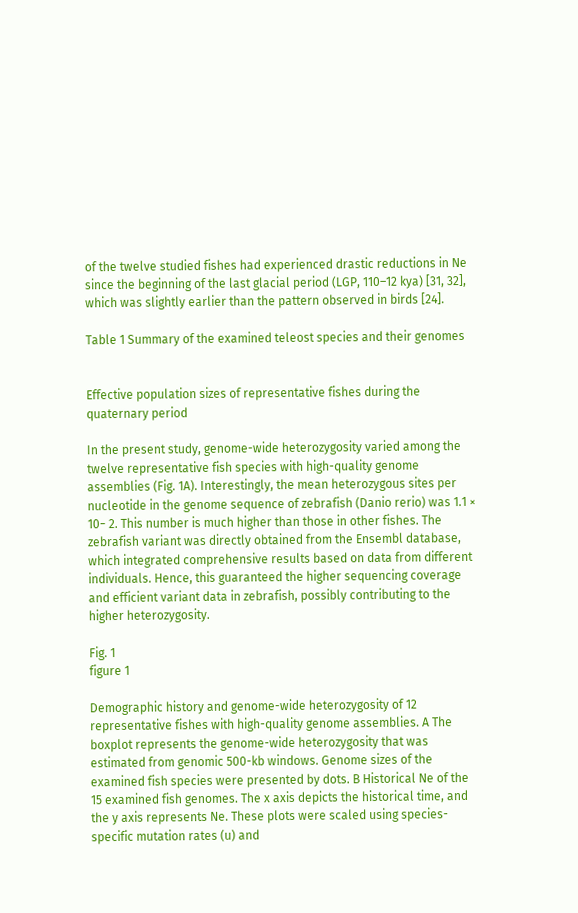of the twelve studied fishes had experienced drastic reductions in Ne since the beginning of the last glacial period (LGP, 110–12 kya) [31, 32], which was slightly earlier than the pattern observed in birds [24].

Table 1 Summary of the examined teleost species and their genomes


Effective population sizes of representative fishes during the quaternary period

In the present study, genome-wide heterozygosity varied among the twelve representative fish species with high-quality genome assemblies (Fig. 1A). Interestingly, the mean heterozygous sites per nucleotide in the genome sequence of zebrafish (Danio rerio) was 1.1 × 10− 2. This number is much higher than those in other fishes. The zebrafish variant was directly obtained from the Ensembl database, which integrated comprehensive results based on data from different individuals. Hence, this guaranteed the higher sequencing coverage and efficient variant data in zebrafish, possibly contributing to the higher heterozygosity.

Fig. 1
figure 1

Demographic history and genome-wide heterozygosity of 12 representative fishes with high-quality genome assemblies. A The boxplot represents the genome-wide heterozygosity that was estimated from genomic 500-kb windows. Genome sizes of the examined fish species were presented by dots. B Historical Ne of the 15 examined fish genomes. The x axis depicts the historical time, and the y axis represents Ne. These plots were scaled using species-specific mutation rates (u) and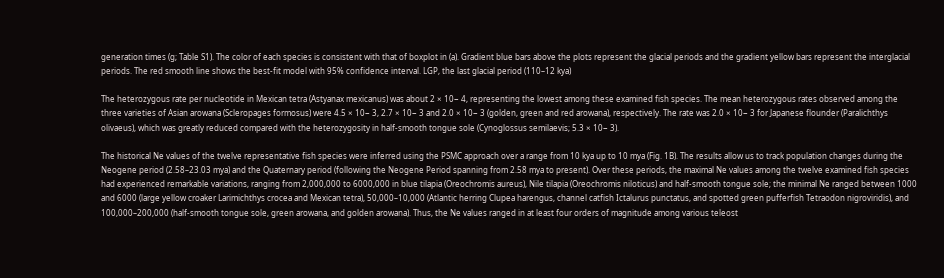generation times (g; Table S1). The color of each species is consistent with that of boxplot in (a). Gradient blue bars above the plots represent the glacial periods and the gradient yellow bars represent the interglacial periods. The red smooth line shows the best-fit model with 95% confidence interval. LGP, the last glacial period (110–12 kya)

The heterozygous rate per nucleotide in Mexican tetra (Astyanax mexicanus) was about 2 × 10− 4, representing the lowest among these examined fish species. The mean heterozygous rates observed among the three varieties of Asian arowana (Scleropages formosus) were 4.5 × 10− 3, 2.7 × 10− 3 and 2.0 × 10− 3 (golden, green and red arowana), respectively. The rate was 2.0 × 10− 3 for Japanese flounder (Paralichthys olivaeus), which was greatly reduced compared with the heterozygosity in half-smooth tongue sole (Cynoglossus semilaevis; 5.3 × 10− 3).

The historical Ne values of the twelve representative fish species were inferred using the PSMC approach over a range from 10 kya up to 10 mya (Fig. 1B). The results allow us to track population changes during the Neogene period (2.58–23.03 mya) and the Quaternary period (following the Neogene Period spanning from 2.58 mya to present). Over these periods, the maximal Ne values among the twelve examined fish species had experienced remarkable variations, ranging from 2,000,000 to 6000,000 in blue tilapia (Oreochromis aureus), Nile tilapia (Oreochromis niloticus) and half-smooth tongue sole; the minimal Ne ranged between 1000 and 6000 (large yellow croaker Larimichthys crocea and Mexican tetra), 50,000–10,000 (Atlantic herring Clupea harengus, channel catfish Ictalurus punctatus, and spotted green pufferfish Tetraodon nigroviridis), and 100,000–200,000 (half-smooth tongue sole, green arowana, and golden arowana). Thus, the Ne values ranged in at least four orders of magnitude among various teleost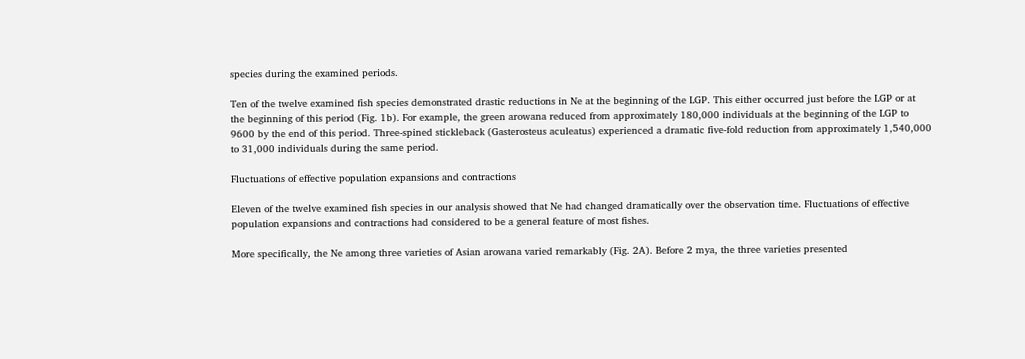species during the examined periods.

Ten of the twelve examined fish species demonstrated drastic reductions in Ne at the beginning of the LGP. This either occurred just before the LGP or at the beginning of this period (Fig. 1b). For example, the green arowana reduced from approximately 180,000 individuals at the beginning of the LGP to 9600 by the end of this period. Three-spined stickleback (Gasterosteus aculeatus) experienced a dramatic five-fold reduction from approximately 1,540,000 to 31,000 individuals during the same period.

Fluctuations of effective population expansions and contractions

Eleven of the twelve examined fish species in our analysis showed that Ne had changed dramatically over the observation time. Fluctuations of effective population expansions and contractions had considered to be a general feature of most fishes.

More specifically, the Ne among three varieties of Asian arowana varied remarkably (Fig. 2A). Before 2 mya, the three varieties presented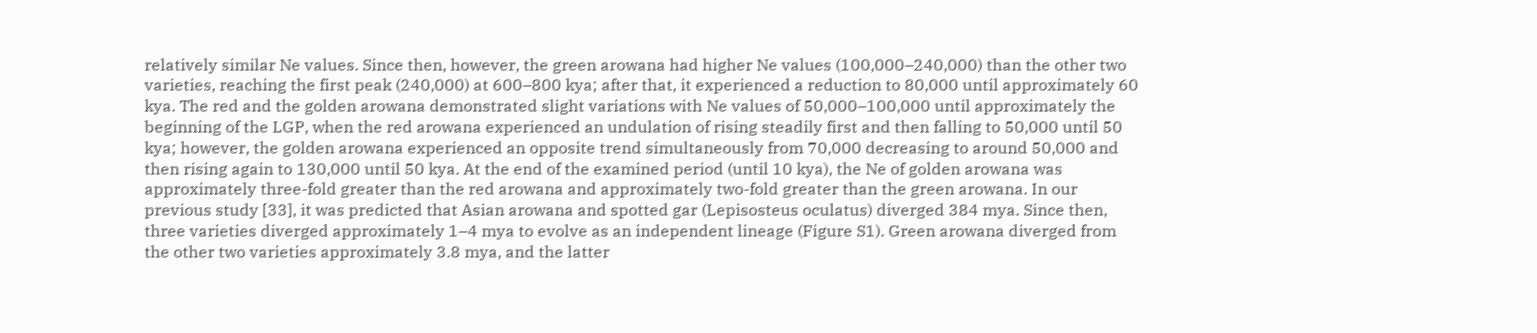relatively similar Ne values. Since then, however, the green arowana had higher Ne values (100,000–240,000) than the other two varieties, reaching the first peak (240,000) at 600–800 kya; after that, it experienced a reduction to 80,000 until approximately 60 kya. The red and the golden arowana demonstrated slight variations with Ne values of 50,000–100,000 until approximately the beginning of the LGP, when the red arowana experienced an undulation of rising steadily first and then falling to 50,000 until 50 kya; however, the golden arowana experienced an opposite trend simultaneously from 70,000 decreasing to around 50,000 and then rising again to 130,000 until 50 kya. At the end of the examined period (until 10 kya), the Ne of golden arowana was approximately three-fold greater than the red arowana and approximately two-fold greater than the green arowana. In our previous study [33], it was predicted that Asian arowana and spotted gar (Lepisosteus oculatus) diverged 384 mya. Since then, three varieties diverged approximately 1–4 mya to evolve as an independent lineage (Figure S1). Green arowana diverged from the other two varieties approximately 3.8 mya, and the latter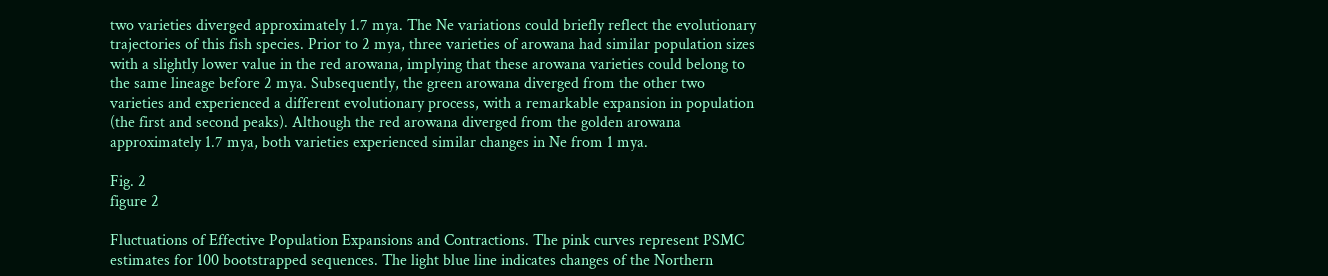two varieties diverged approximately 1.7 mya. The Ne variations could briefly reflect the evolutionary trajectories of this fish species. Prior to 2 mya, three varieties of arowana had similar population sizes with a slightly lower value in the red arowana, implying that these arowana varieties could belong to the same lineage before 2 mya. Subsequently, the green arowana diverged from the other two varieties and experienced a different evolutionary process, with a remarkable expansion in population (the first and second peaks). Although the red arowana diverged from the golden arowana approximately 1.7 mya, both varieties experienced similar changes in Ne from 1 mya.

Fig. 2
figure 2

Fluctuations of Effective Population Expansions and Contractions. The pink curves represent PSMC estimates for 100 bootstrapped sequences. The light blue line indicates changes of the Northern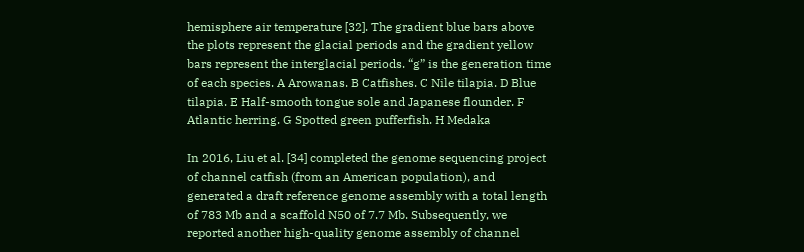hemisphere air temperature [32]. The gradient blue bars above the plots represent the glacial periods and the gradient yellow bars represent the interglacial periods. “g” is the generation time of each species. A Arowanas. B Catfishes. C Nile tilapia. D Blue tilapia. E Half-smooth tongue sole and Japanese flounder. F Atlantic herring. G Spotted green pufferfish. H Medaka

In 2016, Liu et al. [34] completed the genome sequencing project of channel catfish (from an American population), and generated a draft reference genome assembly with a total length of 783 Mb and a scaffold N50 of 7.7 Mb. Subsequently, we reported another high-quality genome assembly of channel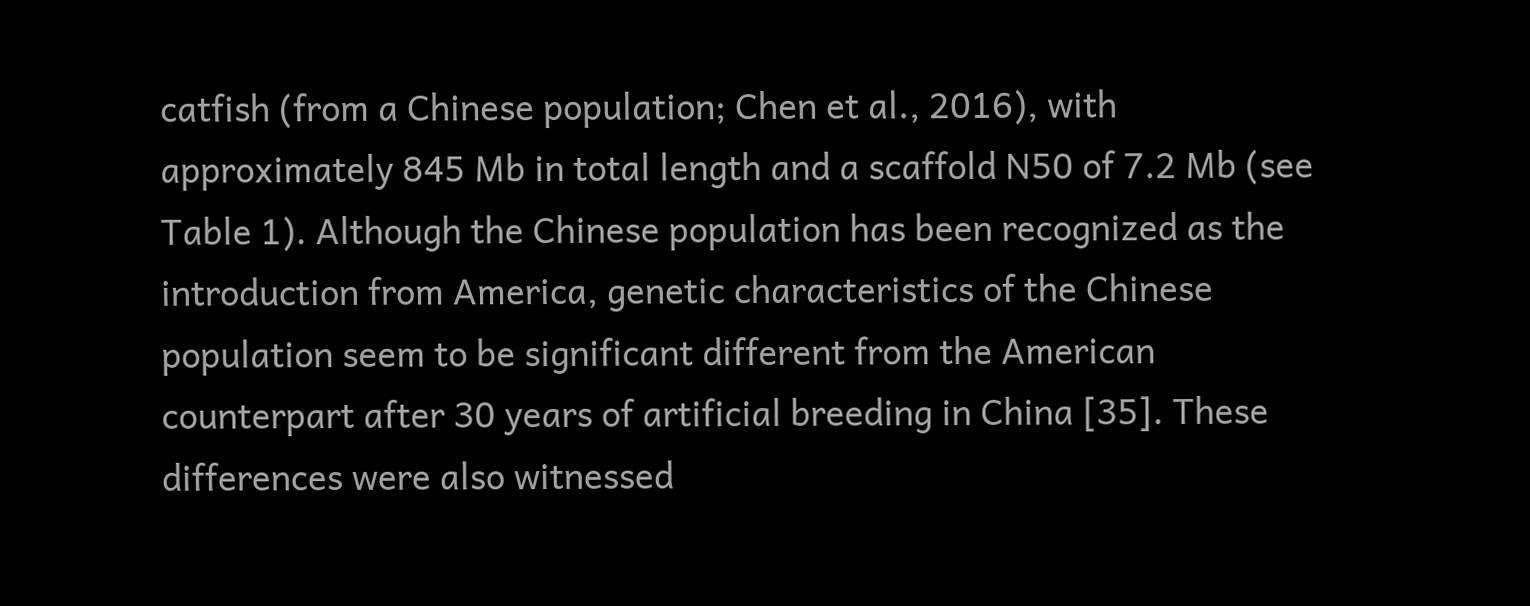catfish (from a Chinese population; Chen et al., 2016), with approximately 845 Mb in total length and a scaffold N50 of 7.2 Mb (see Table 1). Although the Chinese population has been recognized as the introduction from America, genetic characteristics of the Chinese population seem to be significant different from the American counterpart after 30 years of artificial breeding in China [35]. These differences were also witnessed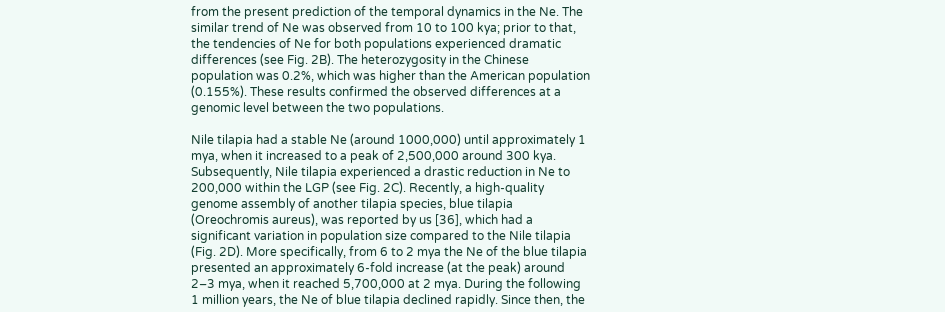from the present prediction of the temporal dynamics in the Ne. The similar trend of Ne was observed from 10 to 100 kya; prior to that, the tendencies of Ne for both populations experienced dramatic differences (see Fig. 2B). The heterozygosity in the Chinese population was 0.2%, which was higher than the American population (0.155%). These results confirmed the observed differences at a genomic level between the two populations.

Nile tilapia had a stable Ne (around 1000,000) until approximately 1 mya, when it increased to a peak of 2,500,000 around 300 kya. Subsequently, Nile tilapia experienced a drastic reduction in Ne to 200,000 within the LGP (see Fig. 2C). Recently, a high-quality genome assembly of another tilapia species, blue tilapia (Oreochromis aureus), was reported by us [36], which had a significant variation in population size compared to the Nile tilapia (Fig. 2D). More specifically, from 6 to 2 mya the Ne of the blue tilapia presented an approximately 6-fold increase (at the peak) around 2–3 mya, when it reached 5,700,000 at 2 mya. During the following 1 million years, the Ne of blue tilapia declined rapidly. Since then, the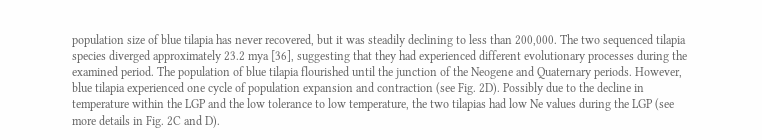population size of blue tilapia has never recovered, but it was steadily declining to less than 200,000. The two sequenced tilapia species diverged approximately 23.2 mya [36], suggesting that they had experienced different evolutionary processes during the examined period. The population of blue tilapia flourished until the junction of the Neogene and Quaternary periods. However, blue tilapia experienced one cycle of population expansion and contraction (see Fig. 2D). Possibly due to the decline in temperature within the LGP and the low tolerance to low temperature, the two tilapias had low Ne values during the LGP (see more details in Fig. 2C and D).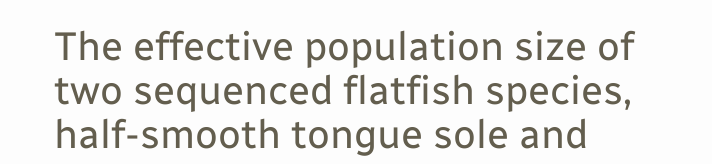The effective population size of two sequenced flatfish species, half-smooth tongue sole and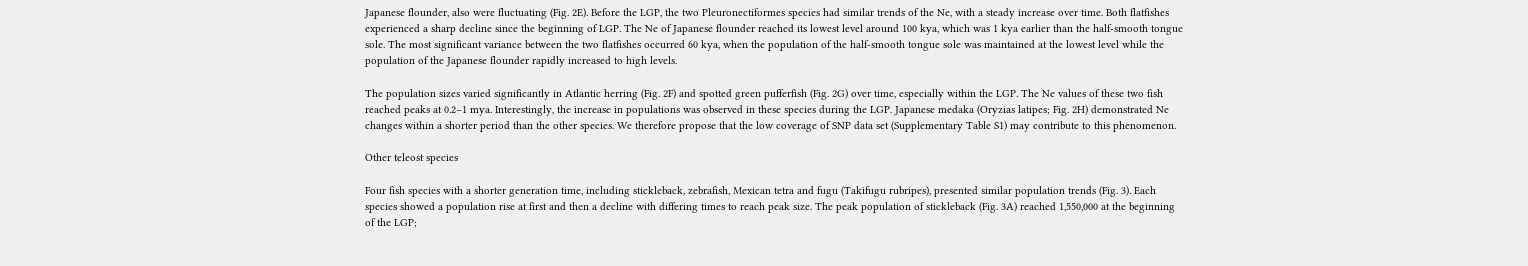Japanese flounder, also were fluctuating (Fig. 2E). Before the LGP, the two Pleuronectiformes species had similar trends of the Ne, with a steady increase over time. Both flatfishes experienced a sharp decline since the beginning of LGP. The Ne of Japanese flounder reached its lowest level around 100 kya, which was 1 kya earlier than the half-smooth tongue sole. The most significant variance between the two flatfishes occurred 60 kya, when the population of the half-smooth tongue sole was maintained at the lowest level while the population of the Japanese flounder rapidly increased to high levels.

The population sizes varied significantly in Atlantic herring (Fig. 2F) and spotted green pufferfish (Fig. 2G) over time, especially within the LGP. The Ne values of these two fish reached peaks at 0.2–1 mya. Interestingly, the increase in populations was observed in these species during the LGP. Japanese medaka (Oryzias latipes; Fig. 2H) demonstrated Ne changes within a shorter period than the other species. We therefore propose that the low coverage of SNP data set (Supplementary Table S1) may contribute to this phenomenon.

Other teleost species

Four fish species with a shorter generation time, including stickleback, zebrafish, Mexican tetra and fugu (Takifugu rubripes), presented similar population trends (Fig. 3). Each species showed a population rise at first and then a decline with differing times to reach peak size. The peak population of stickleback (Fig. 3A) reached 1,550,000 at the beginning of the LGP;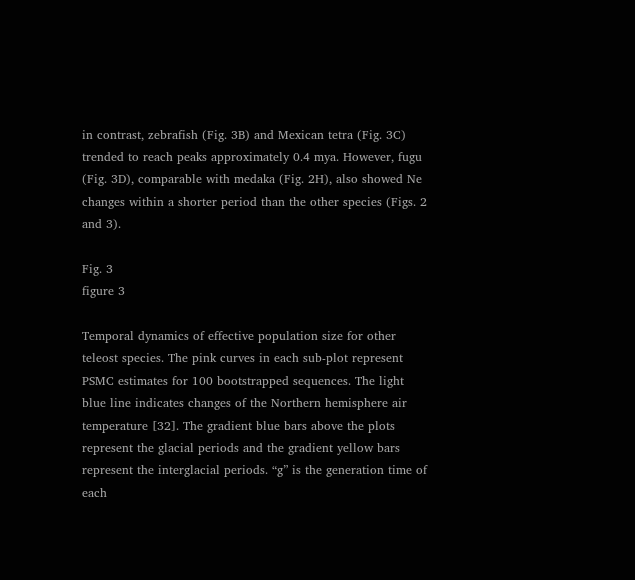in contrast, zebrafish (Fig. 3B) and Mexican tetra (Fig. 3C) trended to reach peaks approximately 0.4 mya. However, fugu (Fig. 3D), comparable with medaka (Fig. 2H), also showed Ne changes within a shorter period than the other species (Figs. 2 and 3).

Fig. 3
figure 3

Temporal dynamics of effective population size for other teleost species. The pink curves in each sub-plot represent PSMC estimates for 100 bootstrapped sequences. The light blue line indicates changes of the Northern hemisphere air temperature [32]. The gradient blue bars above the plots represent the glacial periods and the gradient yellow bars represent the interglacial periods. “g” is the generation time of each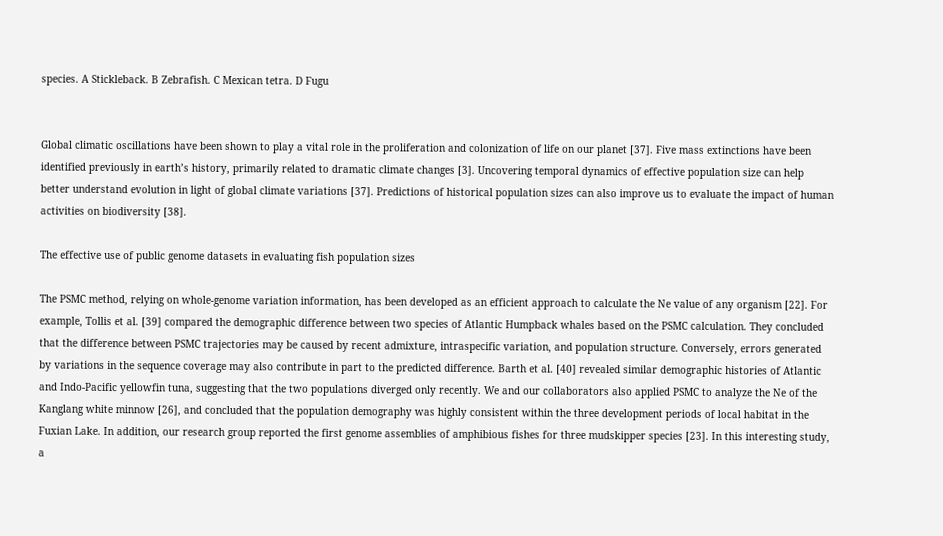species. A Stickleback. B Zebrafish. C Mexican tetra. D Fugu


Global climatic oscillations have been shown to play a vital role in the proliferation and colonization of life on our planet [37]. Five mass extinctions have been identified previously in earth’s history, primarily related to dramatic climate changes [3]. Uncovering temporal dynamics of effective population size can help better understand evolution in light of global climate variations [37]. Predictions of historical population sizes can also improve us to evaluate the impact of human activities on biodiversity [38].

The effective use of public genome datasets in evaluating fish population sizes

The PSMC method, relying on whole-genome variation information, has been developed as an efficient approach to calculate the Ne value of any organism [22]. For example, Tollis et al. [39] compared the demographic difference between two species of Atlantic Humpback whales based on the PSMC calculation. They concluded that the difference between PSMC trajectories may be caused by recent admixture, intraspecific variation, and population structure. Conversely, errors generated by variations in the sequence coverage may also contribute in part to the predicted difference. Barth et al. [40] revealed similar demographic histories of Atlantic and Indo-Pacific yellowfin tuna, suggesting that the two populations diverged only recently. We and our collaborators also applied PSMC to analyze the Ne of the Kanglang white minnow [26], and concluded that the population demography was highly consistent within the three development periods of local habitat in the Fuxian Lake. In addition, our research group reported the first genome assemblies of amphibious fishes for three mudskipper species [23]. In this interesting study, a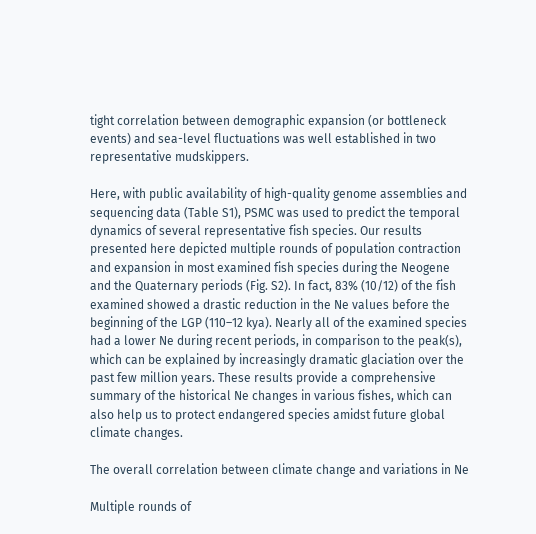tight correlation between demographic expansion (or bottleneck events) and sea-level fluctuations was well established in two representative mudskippers.

Here, with public availability of high-quality genome assemblies and sequencing data (Table S1), PSMC was used to predict the temporal dynamics of several representative fish species. Our results presented here depicted multiple rounds of population contraction and expansion in most examined fish species during the Neogene and the Quaternary periods (Fig. S2). In fact, 83% (10/12) of the fish examined showed a drastic reduction in the Ne values before the beginning of the LGP (110–12 kya). Nearly all of the examined species had a lower Ne during recent periods, in comparison to the peak(s), which can be explained by increasingly dramatic glaciation over the past few million years. These results provide a comprehensive summary of the historical Ne changes in various fishes, which can also help us to protect endangered species amidst future global climate changes.

The overall correlation between climate change and variations in Ne

Multiple rounds of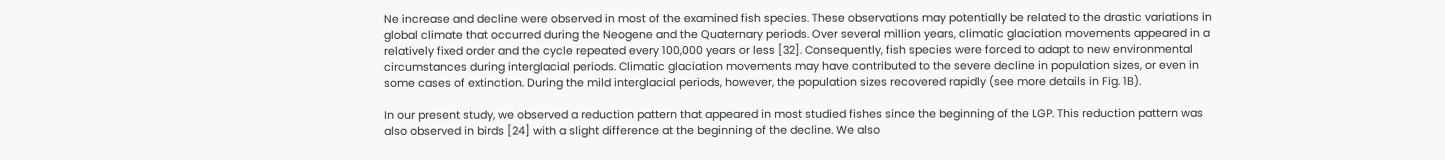Ne increase and decline were observed in most of the examined fish species. These observations may potentially be related to the drastic variations in global climate that occurred during the Neogene and the Quaternary periods. Over several million years, climatic glaciation movements appeared in a relatively fixed order and the cycle repeated every 100,000 years or less [32]. Consequently, fish species were forced to adapt to new environmental circumstances during interglacial periods. Climatic glaciation movements may have contributed to the severe decline in population sizes, or even in some cases of extinction. During the mild interglacial periods, however, the population sizes recovered rapidly (see more details in Fig. 1B).

In our present study, we observed a reduction pattern that appeared in most studied fishes since the beginning of the LGP. This reduction pattern was also observed in birds [24] with a slight difference at the beginning of the decline. We also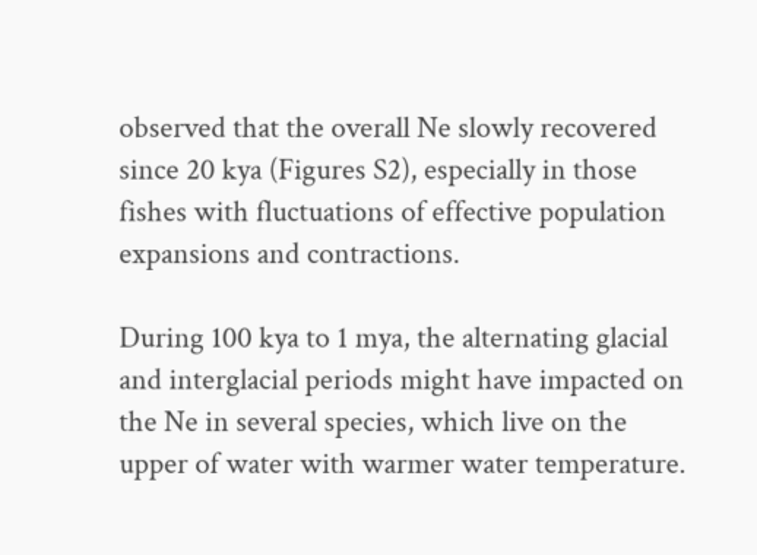observed that the overall Ne slowly recovered since 20 kya (Figures S2), especially in those fishes with fluctuations of effective population expansions and contractions.

During 100 kya to 1 mya, the alternating glacial and interglacial periods might have impacted on the Ne in several species, which live on the upper of water with warmer water temperature.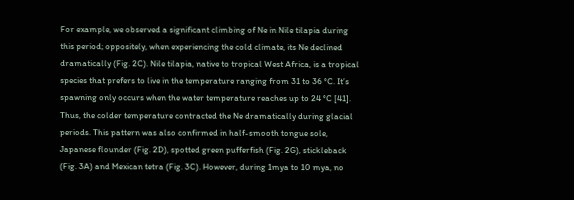For example, we observed a significant climbing of Ne in Nile tilapia during this period; oppositely, when experiencing the cold climate, its Ne declined dramatically (Fig. 2C). Nile tilapia, native to tropical West Africa, is a tropical species that prefers to live in the temperature ranging from 31 to 36 °C. It’s spawning only occurs when the water temperature reaches up to 24 °C [41]. Thus, the colder temperature contracted the Ne dramatically during glacial periods. This pattern was also confirmed in half-smooth tongue sole, Japanese flounder (Fig. 2D), spotted green pufferfish (Fig. 2G), stickleback (Fig. 3A) and Mexican tetra (Fig. 3C). However, during 1mya to 10 mya, no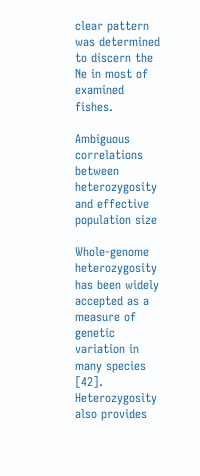clear pattern was determined to discern the Ne in most of examined fishes.

Ambiguous correlations between heterozygosity and effective population size

Whole-genome heterozygosity has been widely accepted as a measure of genetic variation in many species [42]. Heterozygosity also provides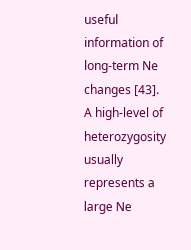useful information of long-term Ne changes [43]. A high-level of heterozygosity usually represents a large Ne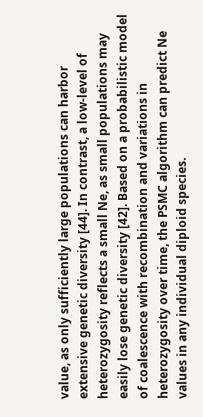value, as only sufficiently large populations can harbor extensive genetic diversity [44]. In contrast, a low-level of heterozygosity reflects a small Ne, as small populations may easily lose genetic diversity [42]. Based on a probabilistic model of coalescence with recombination and variations in heterozygosity over time, the PSMC algorithm can predict Ne values in any individual diploid species.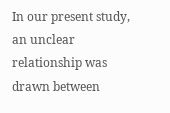In our present study, an unclear relationship was drawn between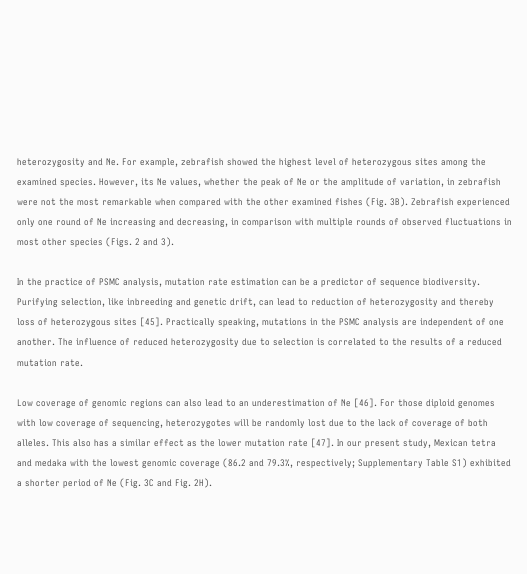heterozygosity and Ne. For example, zebrafish showed the highest level of heterozygous sites among the examined species. However, its Ne values, whether the peak of Ne or the amplitude of variation, in zebrafish were not the most remarkable when compared with the other examined fishes (Fig. 3B). Zebrafish experienced only one round of Ne increasing and decreasing, in comparison with multiple rounds of observed fluctuations in most other species (Figs. 2 and 3).

In the practice of PSMC analysis, mutation rate estimation can be a predictor of sequence biodiversity. Purifying selection, like inbreeding and genetic drift, can lead to reduction of heterozygosity and thereby loss of heterozygous sites [45]. Practically speaking, mutations in the PSMC analysis are independent of one another. The influence of reduced heterozygosity due to selection is correlated to the results of a reduced mutation rate.

Low coverage of genomic regions can also lead to an underestimation of Ne [46]. For those diploid genomes with low coverage of sequencing, heterozygotes will be randomly lost due to the lack of coverage of both alleles. This also has a similar effect as the lower mutation rate [47]. In our present study, Mexican tetra and medaka with the lowest genomic coverage (86.2 and 79.3%, respectively; Supplementary Table S1) exhibited a shorter period of Ne (Fig. 3C and Fig. 2H).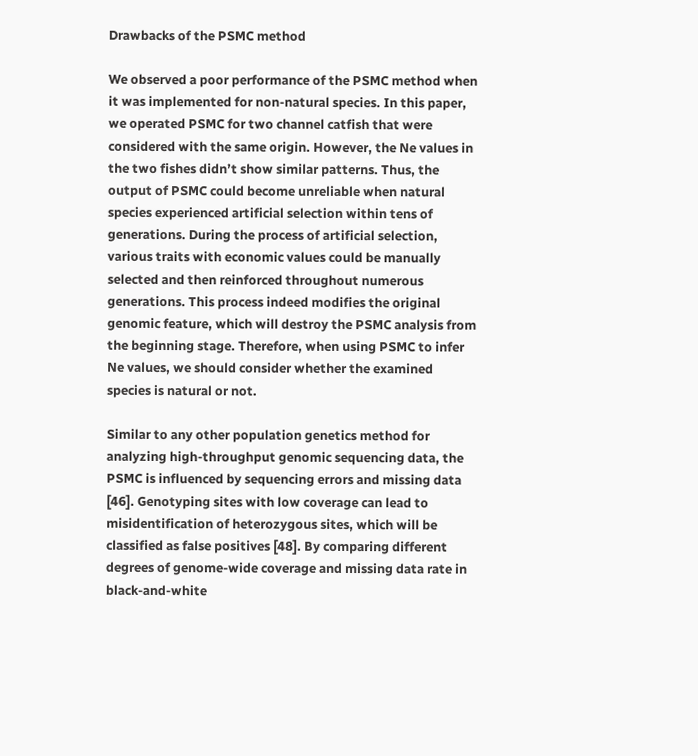Drawbacks of the PSMC method

We observed a poor performance of the PSMC method when it was implemented for non-natural species. In this paper, we operated PSMC for two channel catfish that were considered with the same origin. However, the Ne values in the two fishes didn’t show similar patterns. Thus, the output of PSMC could become unreliable when natural species experienced artificial selection within tens of generations. During the process of artificial selection, various traits with economic values could be manually selected and then reinforced throughout numerous generations. This process indeed modifies the original genomic feature, which will destroy the PSMC analysis from the beginning stage. Therefore, when using PSMC to infer Ne values, we should consider whether the examined species is natural or not.

Similar to any other population genetics method for analyzing high-throughput genomic sequencing data, the PSMC is influenced by sequencing errors and missing data [46]. Genotyping sites with low coverage can lead to misidentification of heterozygous sites, which will be classified as false positives [48]. By comparing different degrees of genome-wide coverage and missing data rate in black-and-white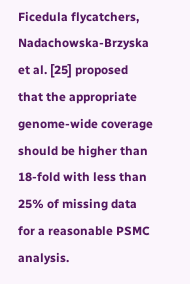Ficedula flycatchers, Nadachowska-Brzyska et al. [25] proposed that the appropriate genome-wide coverage should be higher than 18-fold with less than 25% of missing data for a reasonable PSMC analysis.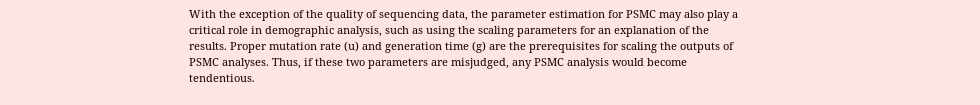With the exception of the quality of sequencing data, the parameter estimation for PSMC may also play a critical role in demographic analysis, such as using the scaling parameters for an explanation of the results. Proper mutation rate (u) and generation time (g) are the prerequisites for scaling the outputs of PSMC analyses. Thus, if these two parameters are misjudged, any PSMC analysis would become tendentious.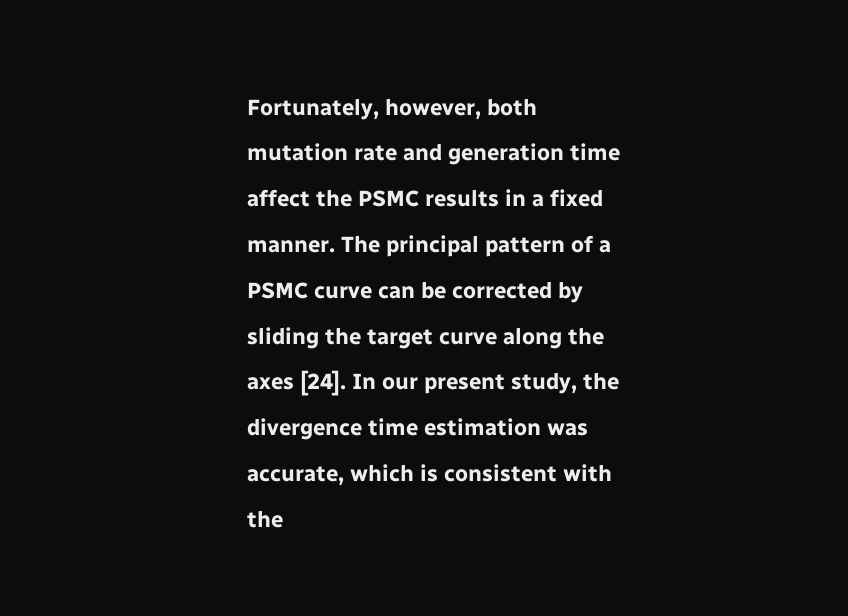Fortunately, however, both mutation rate and generation time affect the PSMC results in a fixed manner. The principal pattern of a PSMC curve can be corrected by sliding the target curve along the axes [24]. In our present study, the divergence time estimation was accurate, which is consistent with the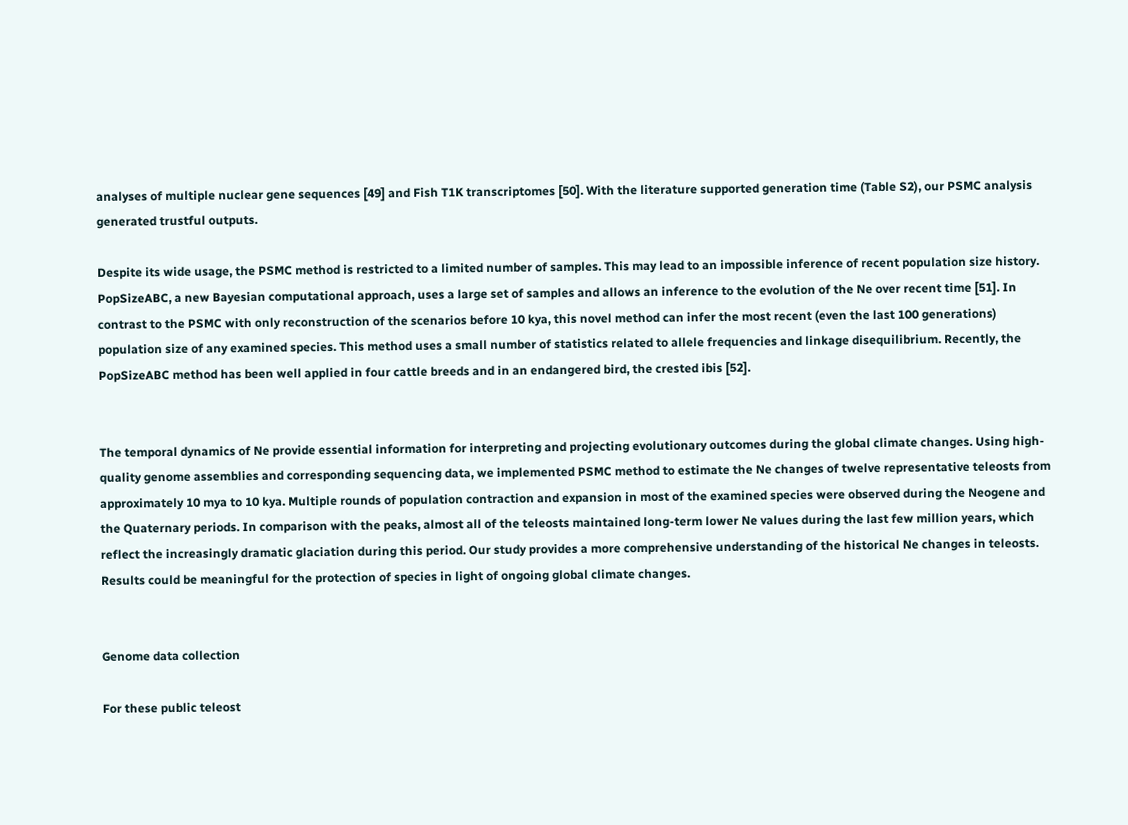analyses of multiple nuclear gene sequences [49] and Fish T1K transcriptomes [50]. With the literature supported generation time (Table S2), our PSMC analysis generated trustful outputs.

Despite its wide usage, the PSMC method is restricted to a limited number of samples. This may lead to an impossible inference of recent population size history. PopSizeABC, a new Bayesian computational approach, uses a large set of samples and allows an inference to the evolution of the Ne over recent time [51]. In contrast to the PSMC with only reconstruction of the scenarios before 10 kya, this novel method can infer the most recent (even the last 100 generations) population size of any examined species. This method uses a small number of statistics related to allele frequencies and linkage disequilibrium. Recently, the PopSizeABC method has been well applied in four cattle breeds and in an endangered bird, the crested ibis [52].


The temporal dynamics of Ne provide essential information for interpreting and projecting evolutionary outcomes during the global climate changes. Using high-quality genome assemblies and corresponding sequencing data, we implemented PSMC method to estimate the Ne changes of twelve representative teleosts from approximately 10 mya to 10 kya. Multiple rounds of population contraction and expansion in most of the examined species were observed during the Neogene and the Quaternary periods. In comparison with the peaks, almost all of the teleosts maintained long-term lower Ne values during the last few million years, which reflect the increasingly dramatic glaciation during this period. Our study provides a more comprehensive understanding of the historical Ne changes in teleosts. Results could be meaningful for the protection of species in light of ongoing global climate changes.


Genome data collection

For these public teleost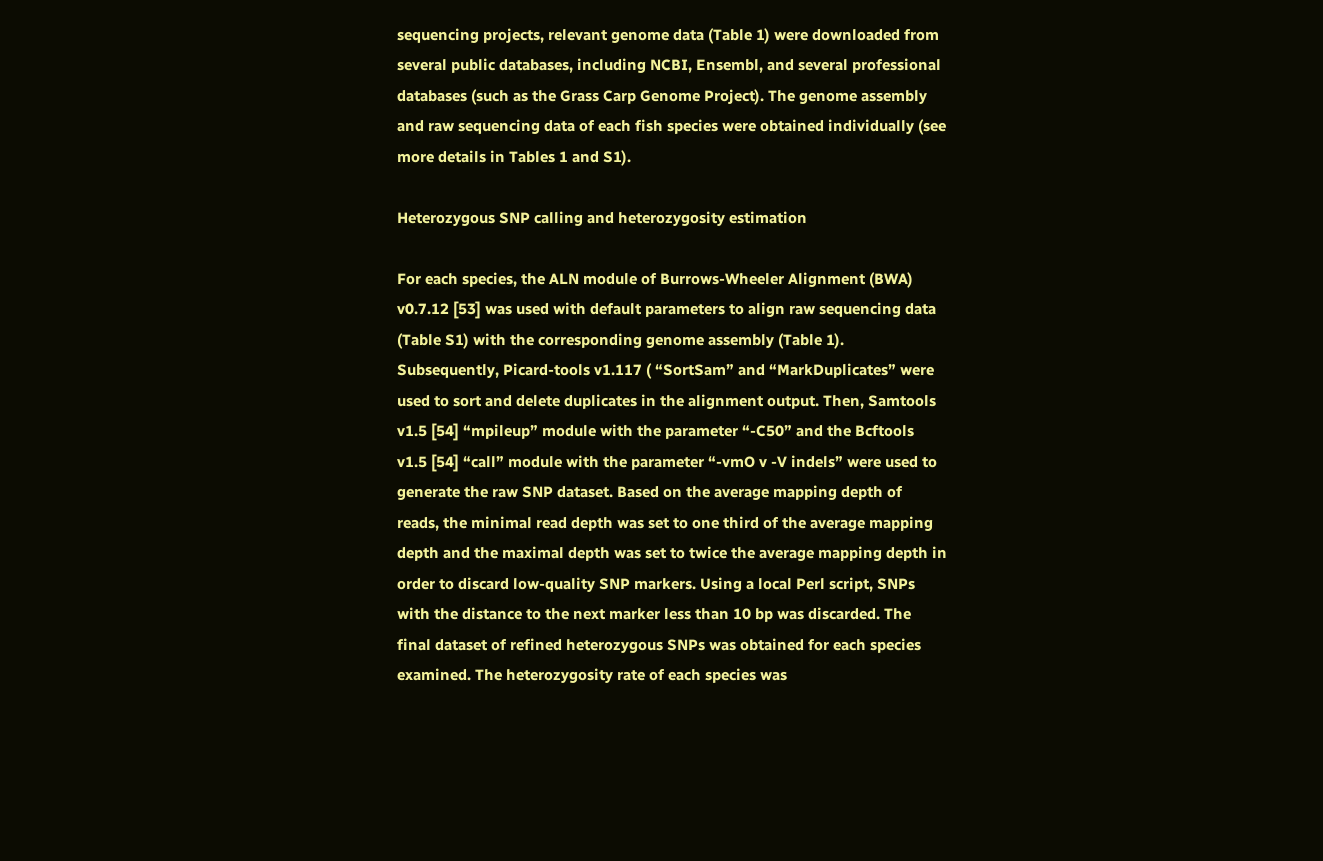sequencing projects, relevant genome data (Table 1) were downloaded from several public databases, including NCBI, Ensembl, and several professional databases (such as the Grass Carp Genome Project). The genome assembly and raw sequencing data of each fish species were obtained individually (see more details in Tables 1 and S1).

Heterozygous SNP calling and heterozygosity estimation

For each species, the ALN module of Burrows-Wheeler Alignment (BWA) v0.7.12 [53] was used with default parameters to align raw sequencing data (Table S1) with the corresponding genome assembly (Table 1). Subsequently, Picard-tools v1.117 ( “SortSam” and “MarkDuplicates” were used to sort and delete duplicates in the alignment output. Then, Samtools v1.5 [54] “mpileup” module with the parameter “-C50” and the Bcftools v1.5 [54] “call” module with the parameter “-vmO v -V indels” were used to generate the raw SNP dataset. Based on the average mapping depth of reads, the minimal read depth was set to one third of the average mapping depth and the maximal depth was set to twice the average mapping depth in order to discard low-quality SNP markers. Using a local Perl script, SNPs with the distance to the next marker less than 10 bp was discarded. The final dataset of refined heterozygous SNPs was obtained for each species examined. The heterozygosity rate of each species was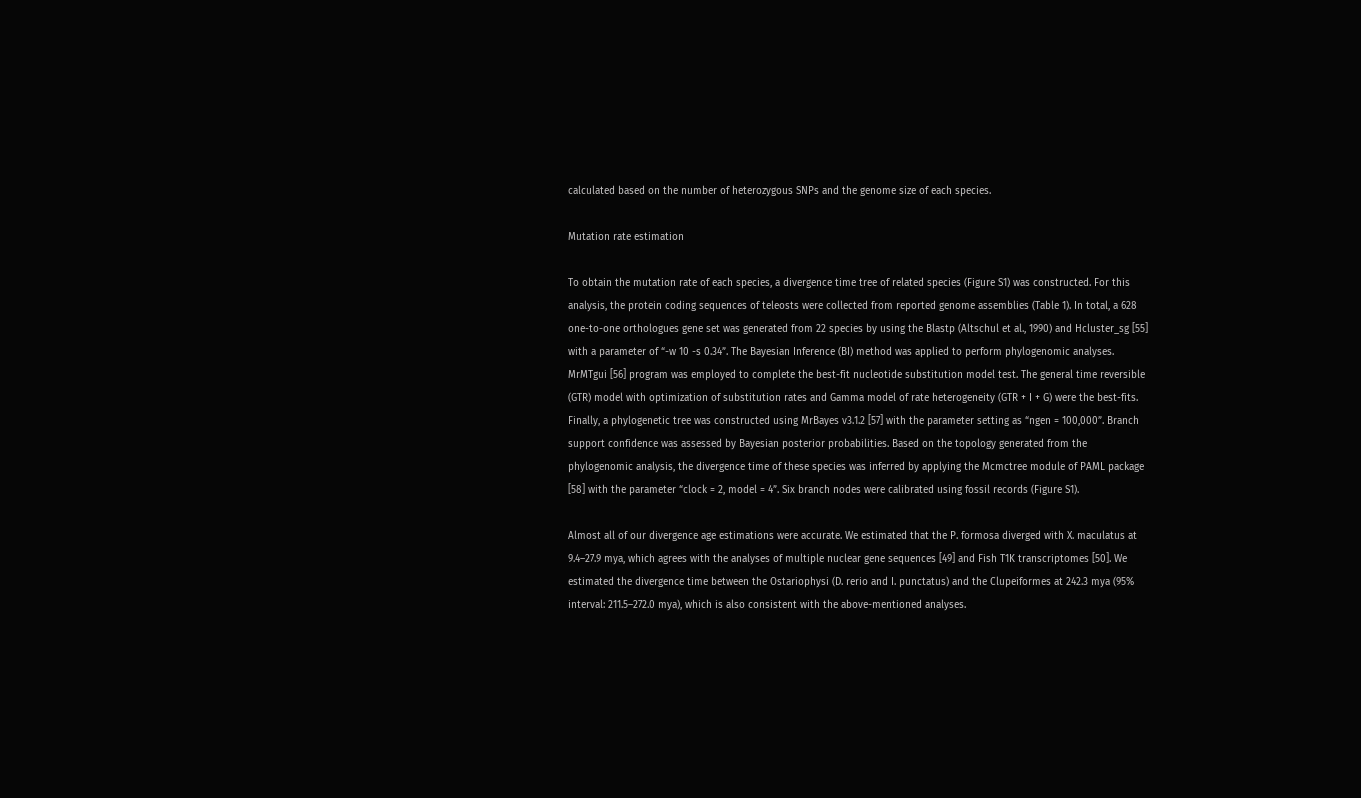calculated based on the number of heterozygous SNPs and the genome size of each species.

Mutation rate estimation

To obtain the mutation rate of each species, a divergence time tree of related species (Figure S1) was constructed. For this analysis, the protein coding sequences of teleosts were collected from reported genome assemblies (Table 1). In total, a 628 one-to-one orthologues gene set was generated from 22 species by using the Blastp (Altschul et al., 1990) and Hcluster_sg [55] with a parameter of “-w 10 -s 0.34”. The Bayesian Inference (BI) method was applied to perform phylogenomic analyses. MrMTgui [56] program was employed to complete the best-fit nucleotide substitution model test. The general time reversible (GTR) model with optimization of substitution rates and Gamma model of rate heterogeneity (GTR + I + G) were the best-fits. Finally, a phylogenetic tree was constructed using MrBayes v3.1.2 [57] with the parameter setting as “ngen = 100,000”. Branch support confidence was assessed by Bayesian posterior probabilities. Based on the topology generated from the phylogenomic analysis, the divergence time of these species was inferred by applying the Mcmctree module of PAML package [58] with the parameter “clock = 2, model = 4”. Six branch nodes were calibrated using fossil records (Figure S1).

Almost all of our divergence age estimations were accurate. We estimated that the P. formosa diverged with X. maculatus at 9.4–27.9 mya, which agrees with the analyses of multiple nuclear gene sequences [49] and Fish T1K transcriptomes [50]. We estimated the divergence time between the Ostariophysi (D. rerio and I. punctatus) and the Clupeiformes at 242.3 mya (95% interval: 211.5–272.0 mya), which is also consistent with the above-mentioned analyses.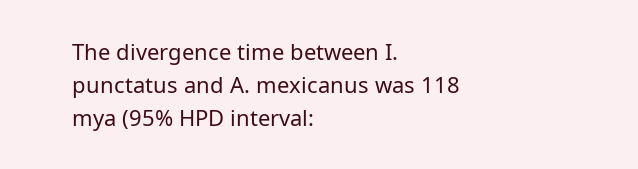The divergence time between I. punctatus and A. mexicanus was 118 mya (95% HPD interval: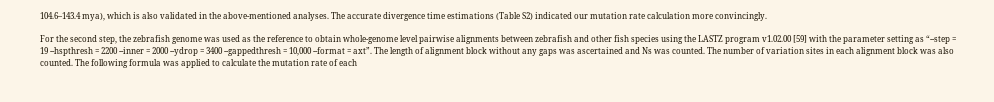104.6–143.4 mya), which is also validated in the above-mentioned analyses. The accurate divergence time estimations (Table S2) indicated our mutation rate calculation more convincingly.

For the second step, the zebrafish genome was used as the reference to obtain whole-genome level pairwise alignments between zebrafish and other fish species using the LASTZ program v1.02.00 [59] with the parameter setting as “--step = 19 --hspthresh = 2200 --inner = 2000 --ydrop = 3400 --gappedthresh = 10,000 --format = axt”. The length of alignment block without any gaps was ascertained and Ns was counted. The number of variation sites in each alignment block was also counted. The following formula was applied to calculate the mutation rate of each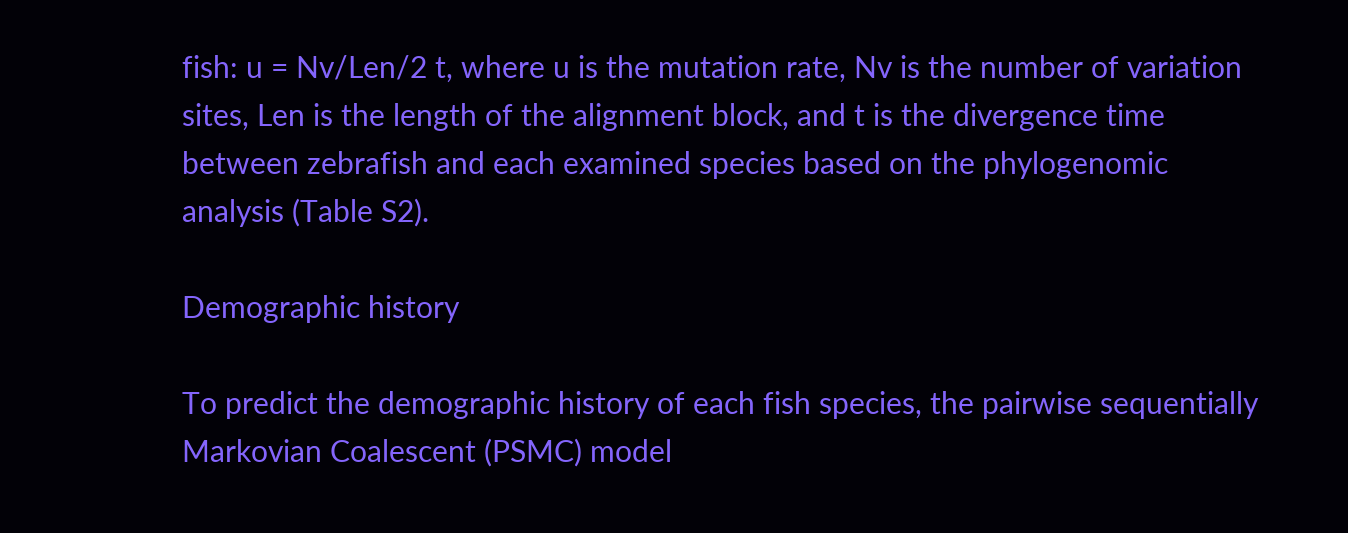fish: u = Nv/Len/2 t, where u is the mutation rate, Nv is the number of variation sites, Len is the length of the alignment block, and t is the divergence time between zebrafish and each examined species based on the phylogenomic analysis (Table S2).

Demographic history

To predict the demographic history of each fish species, the pairwise sequentially Markovian Coalescent (PSMC) model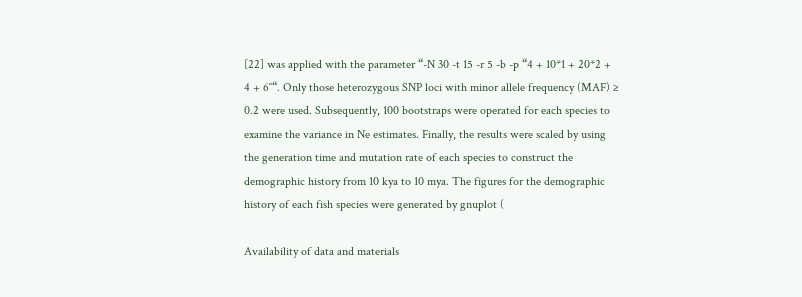[22] was applied with the parameter “-N 30 -t 15 -r 5 -b -p “4 + 10*1 + 20*2 + 4 + 6″“. Only those heterozygous SNP loci with minor allele frequency (MAF) ≥ 0.2 were used. Subsequently, 100 bootstraps were operated for each species to examine the variance in Ne estimates. Finally, the results were scaled by using the generation time and mutation rate of each species to construct the demographic history from 10 kya to 10 mya. The figures for the demographic history of each fish species were generated by gnuplot (

Availability of data and materials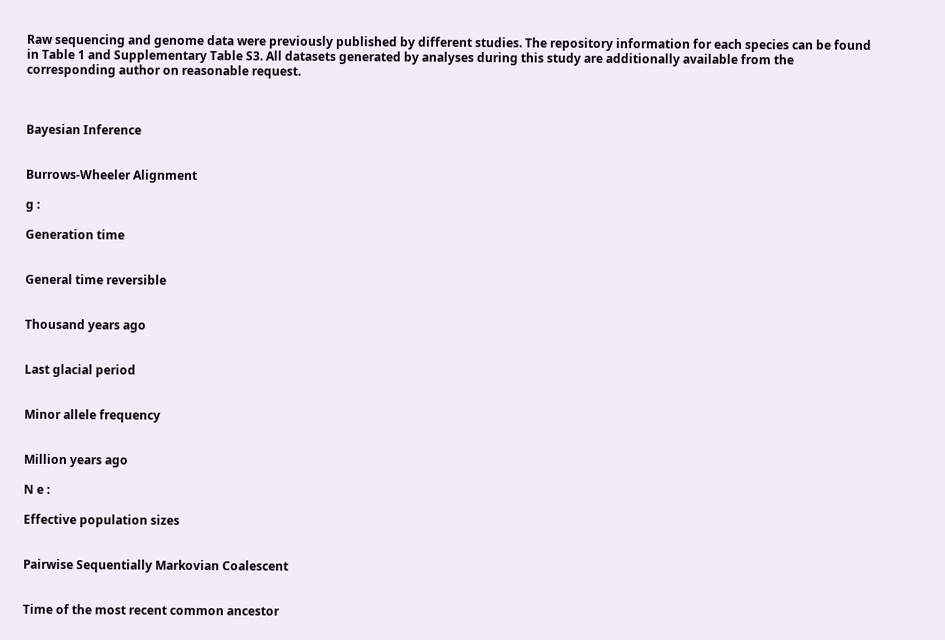Raw sequencing and genome data were previously published by different studies. The repository information for each species can be found in Table 1 and Supplementary Table S3. All datasets generated by analyses during this study are additionally available from the corresponding author on reasonable request.



Bayesian Inference


Burrows-Wheeler Alignment

g :

Generation time


General time reversible


Thousand years ago


Last glacial period


Minor allele frequency


Million years ago

N e :

Effective population sizes


Pairwise Sequentially Markovian Coalescent


Time of the most recent common ancestor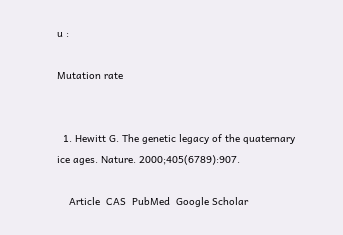u :

Mutation rate


  1. Hewitt G. The genetic legacy of the quaternary ice ages. Nature. 2000;405(6789):907.

    Article  CAS  PubMed  Google Scholar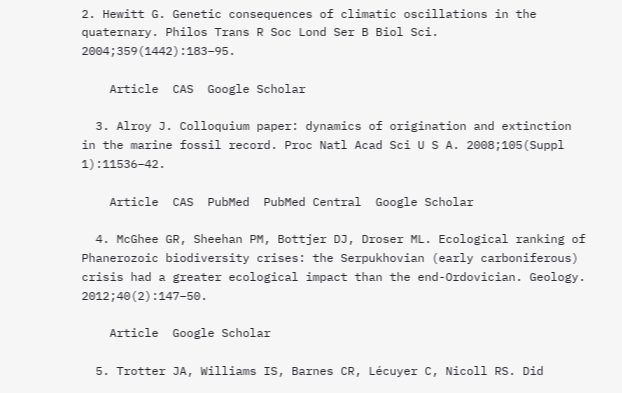2. Hewitt G. Genetic consequences of climatic oscillations in the quaternary. Philos Trans R Soc Lond Ser B Biol Sci. 2004;359(1442):183–95.

    Article  CAS  Google Scholar

  3. Alroy J. Colloquium paper: dynamics of origination and extinction in the marine fossil record. Proc Natl Acad Sci U S A. 2008;105(Suppl 1):11536–42.

    Article  CAS  PubMed  PubMed Central  Google Scholar

  4. McGhee GR, Sheehan PM, Bottjer DJ, Droser ML. Ecological ranking of Phanerozoic biodiversity crises: the Serpukhovian (early carboniferous) crisis had a greater ecological impact than the end-Ordovician. Geology. 2012;40(2):147–50.

    Article  Google Scholar

  5. Trotter JA, Williams IS, Barnes CR, Lécuyer C, Nicoll RS. Did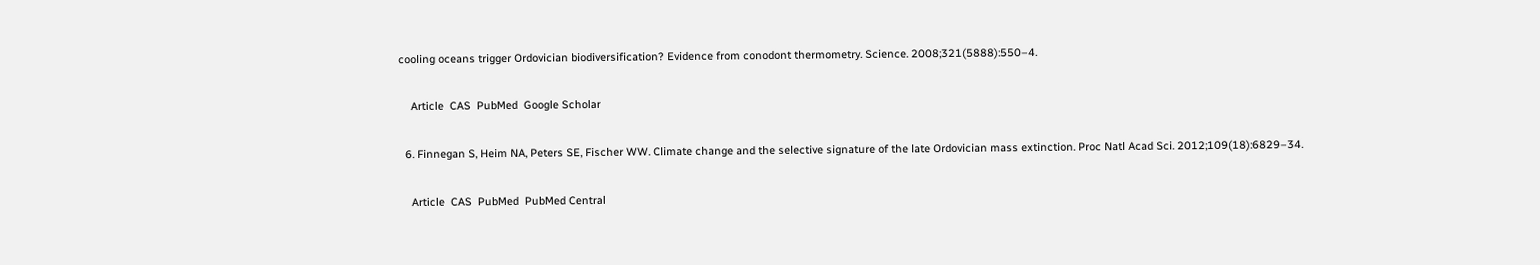cooling oceans trigger Ordovician biodiversification? Evidence from conodont thermometry. Science. 2008;321(5888):550–4.

    Article  CAS  PubMed  Google Scholar

  6. Finnegan S, Heim NA, Peters SE, Fischer WW. Climate change and the selective signature of the late Ordovician mass extinction. Proc Natl Acad Sci. 2012;109(18):6829–34.

    Article  CAS  PubMed  PubMed Central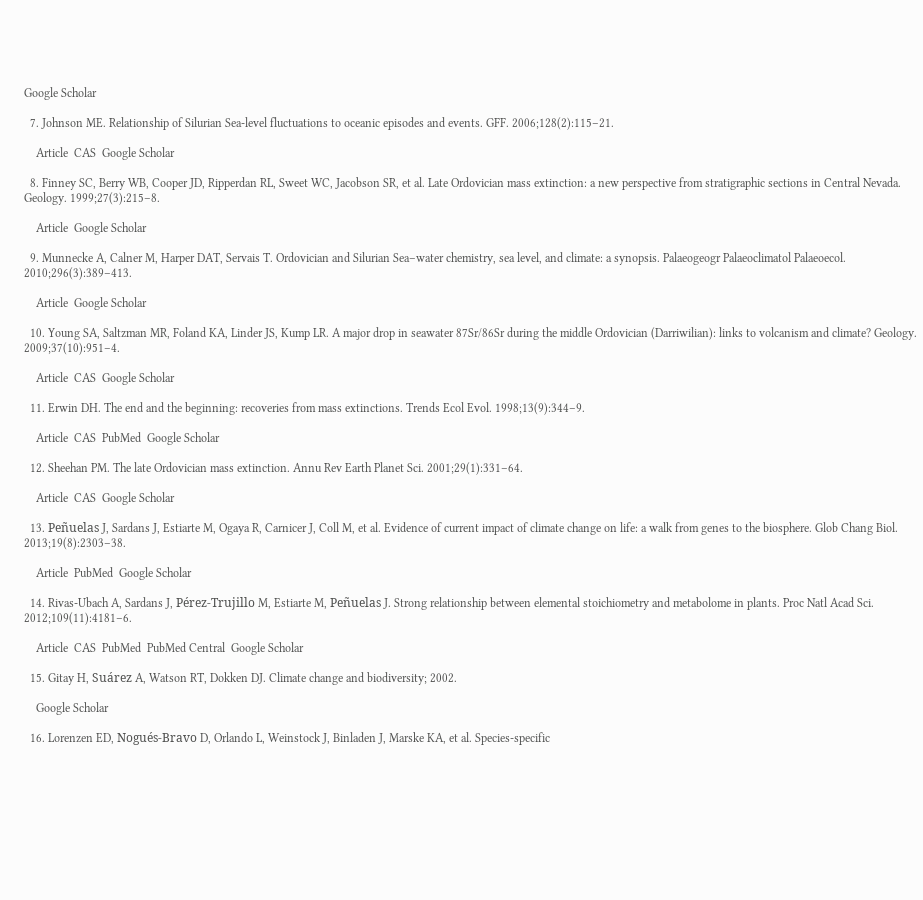Google Scholar

  7. Johnson ME. Relationship of Silurian Sea-level fluctuations to oceanic episodes and events. GFF. 2006;128(2):115–21.

    Article  CAS  Google Scholar

  8. Finney SC, Berry WB, Cooper JD, Ripperdan RL, Sweet WC, Jacobson SR, et al. Late Ordovician mass extinction: a new perspective from stratigraphic sections in Central Nevada. Geology. 1999;27(3):215–8.

    Article  Google Scholar

  9. Munnecke A, Calner M, Harper DAT, Servais T. Ordovician and Silurian Sea–water chemistry, sea level, and climate: a synopsis. Palaeogeogr Palaeoclimatol Palaeoecol. 2010;296(3):389–413.

    Article  Google Scholar

  10. Young SA, Saltzman MR, Foland KA, Linder JS, Kump LR. A major drop in seawater 87Sr/86Sr during the middle Ordovician (Darriwilian): links to volcanism and climate? Geology. 2009;37(10):951–4.

    Article  CAS  Google Scholar

  11. Erwin DH. The end and the beginning: recoveries from mass extinctions. Trends Ecol Evol. 1998;13(9):344–9.

    Article  CAS  PubMed  Google Scholar

  12. Sheehan PM. The late Ordovician mass extinction. Annu Rev Earth Planet Sci. 2001;29(1):331–64.

    Article  CAS  Google Scholar

  13. Peñuelas J, Sardans J, Estiarte M, Ogaya R, Carnicer J, Coll M, et al. Evidence of current impact of climate change on life: a walk from genes to the biosphere. Glob Chang Biol. 2013;19(8):2303–38.

    Article  PubMed  Google Scholar

  14. Rivas-Ubach A, Sardans J, Pérez-Trujillo M, Estiarte M, Peñuelas J. Strong relationship between elemental stoichiometry and metabolome in plants. Proc Natl Acad Sci. 2012;109(11):4181–6.

    Article  CAS  PubMed  PubMed Central  Google Scholar

  15. Gitay H, Suárez A, Watson RT, Dokken DJ. Climate change and biodiversity; 2002.

    Google Scholar

  16. Lorenzen ED, Nogués-Bravo D, Orlando L, Weinstock J, Binladen J, Marske KA, et al. Species-specific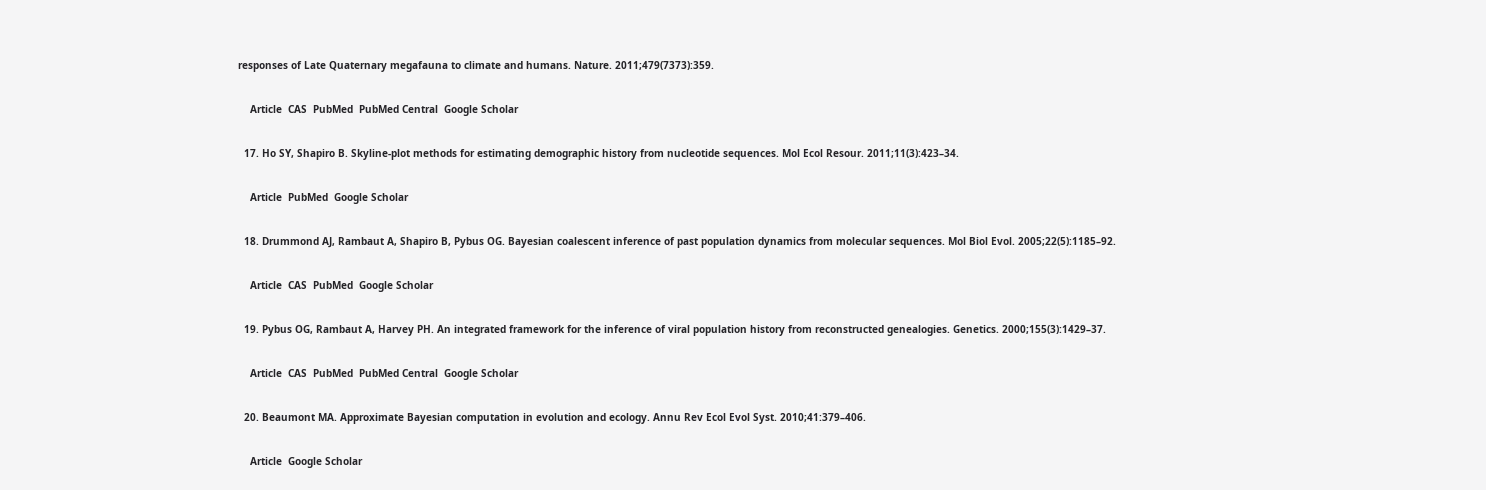responses of Late Quaternary megafauna to climate and humans. Nature. 2011;479(7373):359.

    Article  CAS  PubMed  PubMed Central  Google Scholar

  17. Ho SY, Shapiro B. Skyline-plot methods for estimating demographic history from nucleotide sequences. Mol Ecol Resour. 2011;11(3):423–34.

    Article  PubMed  Google Scholar

  18. Drummond AJ, Rambaut A, Shapiro B, Pybus OG. Bayesian coalescent inference of past population dynamics from molecular sequences. Mol Biol Evol. 2005;22(5):1185–92.

    Article  CAS  PubMed  Google Scholar

  19. Pybus OG, Rambaut A, Harvey PH. An integrated framework for the inference of viral population history from reconstructed genealogies. Genetics. 2000;155(3):1429–37.

    Article  CAS  PubMed  PubMed Central  Google Scholar

  20. Beaumont MA. Approximate Bayesian computation in evolution and ecology. Annu Rev Ecol Evol Syst. 2010;41:379–406.

    Article  Google Scholar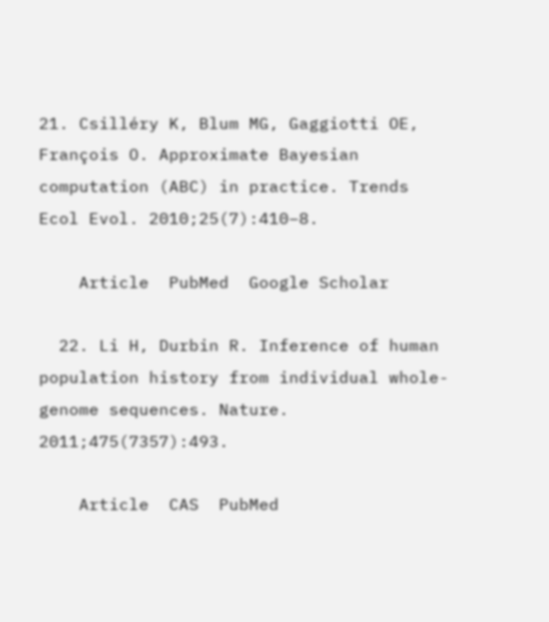21. Csilléry K, Blum MG, Gaggiotti OE, François O. Approximate Bayesian computation (ABC) in practice. Trends Ecol Evol. 2010;25(7):410–8.

    Article  PubMed  Google Scholar

  22. Li H, Durbin R. Inference of human population history from individual whole-genome sequences. Nature. 2011;475(7357):493.

    Article  CAS  PubMed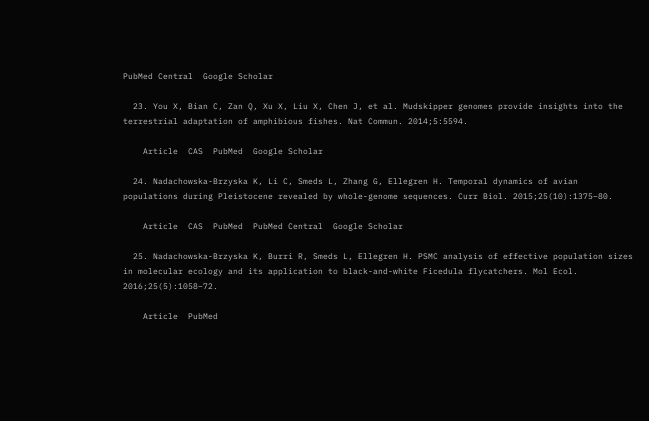PubMed Central  Google Scholar

  23. You X, Bian C, Zan Q, Xu X, Liu X, Chen J, et al. Mudskipper genomes provide insights into the terrestrial adaptation of amphibious fishes. Nat Commun. 2014;5:5594.

    Article  CAS  PubMed  Google Scholar

  24. Nadachowska-Brzyska K, Li C, Smeds L, Zhang G, Ellegren H. Temporal dynamics of avian populations during Pleistocene revealed by whole-genome sequences. Curr Biol. 2015;25(10):1375–80.

    Article  CAS  PubMed  PubMed Central  Google Scholar

  25. Nadachowska-Brzyska K, Burri R, Smeds L, Ellegren H. PSMC analysis of effective population sizes in molecular ecology and its application to black-and-white Ficedula flycatchers. Mol Ecol. 2016;25(5):1058–72.

    Article  PubMed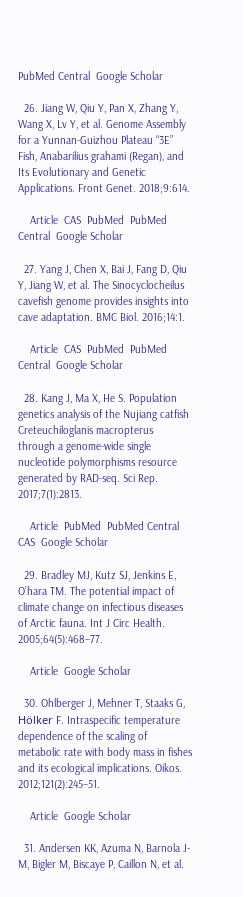PubMed Central  Google Scholar

  26. Jiang W, Qiu Y, Pan X, Zhang Y, Wang X, Lv Y, et al. Genome Assembly for a Yunnan-Guizhou Plateau “3E” Fish, Anabarilius grahami (Regan), and Its Evolutionary and Genetic Applications. Front Genet. 2018;9:614.

    Article  CAS  PubMed  PubMed Central  Google Scholar

  27. Yang J, Chen X, Bai J, Fang D, Qiu Y, Jiang W, et al. The Sinocyclocheilus cavefish genome provides insights into cave adaptation. BMC Biol. 2016;14:1.

    Article  CAS  PubMed  PubMed Central  Google Scholar

  28. Kang J, Ma X, He S. Population genetics analysis of the Nujiang catfish Creteuchiloglanis macropterus through a genome-wide single nucleotide polymorphisms resource generated by RAD-seq. Sci Rep. 2017;7(1):2813.

    Article  PubMed  PubMed Central  CAS  Google Scholar

  29. Bradley MJ, Kutz SJ, Jenkins E, O’hara TM. The potential impact of climate change on infectious diseases of Arctic fauna. Int J Circ Health. 2005;64(5):468–77.

    Article  Google Scholar

  30. Ohlberger J, Mehner T, Staaks G, Hölker F. Intraspecific temperature dependence of the scaling of metabolic rate with body mass in fishes and its ecological implications. Oikos. 2012;121(2):245–51.

    Article  Google Scholar

  31. Andersen KK, Azuma N, Barnola J-M, Bigler M, Biscaye P, Caillon N, et al.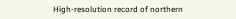High-resolution record of northern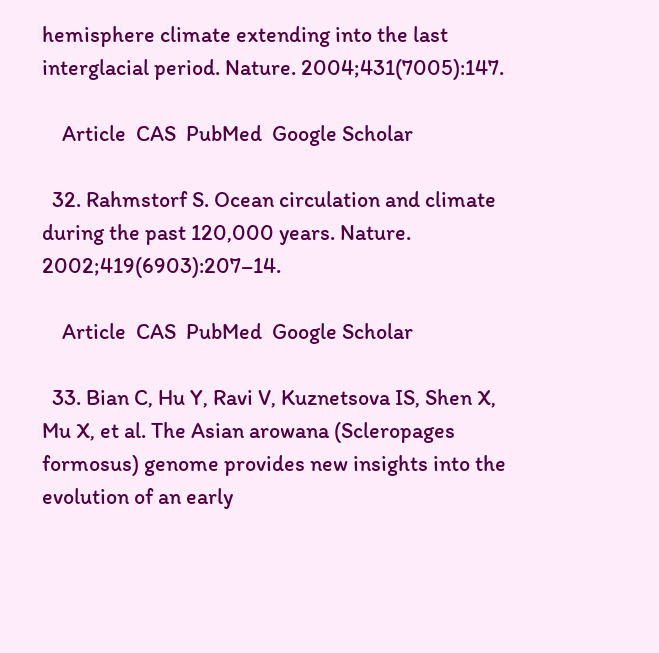hemisphere climate extending into the last interglacial period. Nature. 2004;431(7005):147.

    Article  CAS  PubMed  Google Scholar

  32. Rahmstorf S. Ocean circulation and climate during the past 120,000 years. Nature. 2002;419(6903):207–14.

    Article  CAS  PubMed  Google Scholar

  33. Bian C, Hu Y, Ravi V, Kuznetsova IS, Shen X, Mu X, et al. The Asian arowana (Scleropages formosus) genome provides new insights into the evolution of an early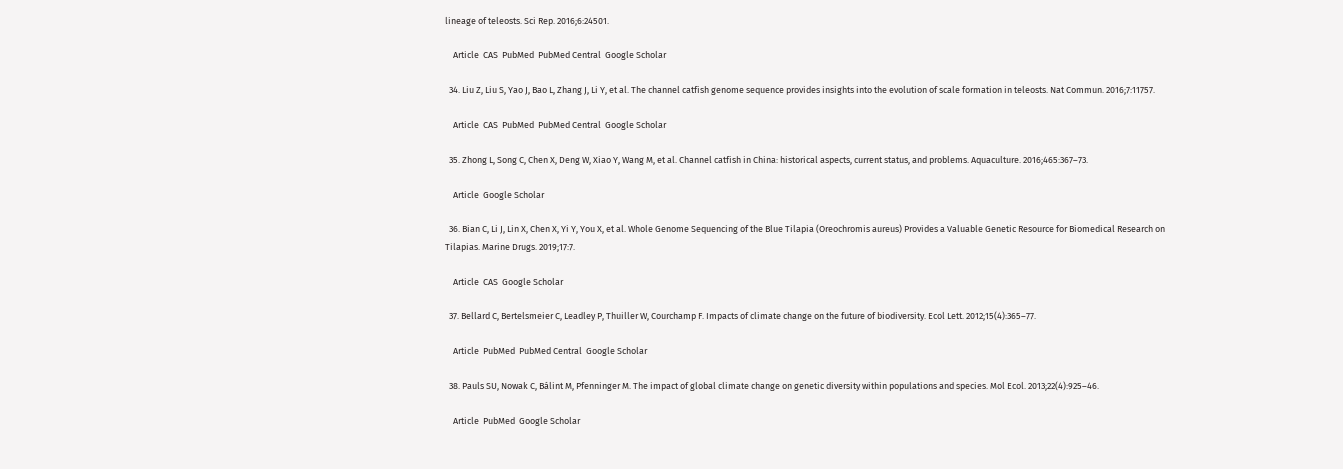lineage of teleosts. Sci Rep. 2016;6:24501.

    Article  CAS  PubMed  PubMed Central  Google Scholar

  34. Liu Z, Liu S, Yao J, Bao L, Zhang J, Li Y, et al. The channel catfish genome sequence provides insights into the evolution of scale formation in teleosts. Nat Commun. 2016;7:11757.

    Article  CAS  PubMed  PubMed Central  Google Scholar

  35. Zhong L, Song C, Chen X, Deng W, Xiao Y, Wang M, et al. Channel catfish in China: historical aspects, current status, and problems. Aquaculture. 2016;465:367–73.

    Article  Google Scholar

  36. Bian C, Li J, Lin X, Chen X, Yi Y, You X, et al. Whole Genome Sequencing of the Blue Tilapia (Oreochromis aureus) Provides a Valuable Genetic Resource for Biomedical Research on Tilapias. Marine Drugs. 2019;17:7.

    Article  CAS  Google Scholar

  37. Bellard C, Bertelsmeier C, Leadley P, Thuiller W, Courchamp F. Impacts of climate change on the future of biodiversity. Ecol Lett. 2012;15(4):365–77.

    Article  PubMed  PubMed Central  Google Scholar

  38. Pauls SU, Nowak C, Bálint M, Pfenninger M. The impact of global climate change on genetic diversity within populations and species. Mol Ecol. 2013;22(4):925–46.

    Article  PubMed  Google Scholar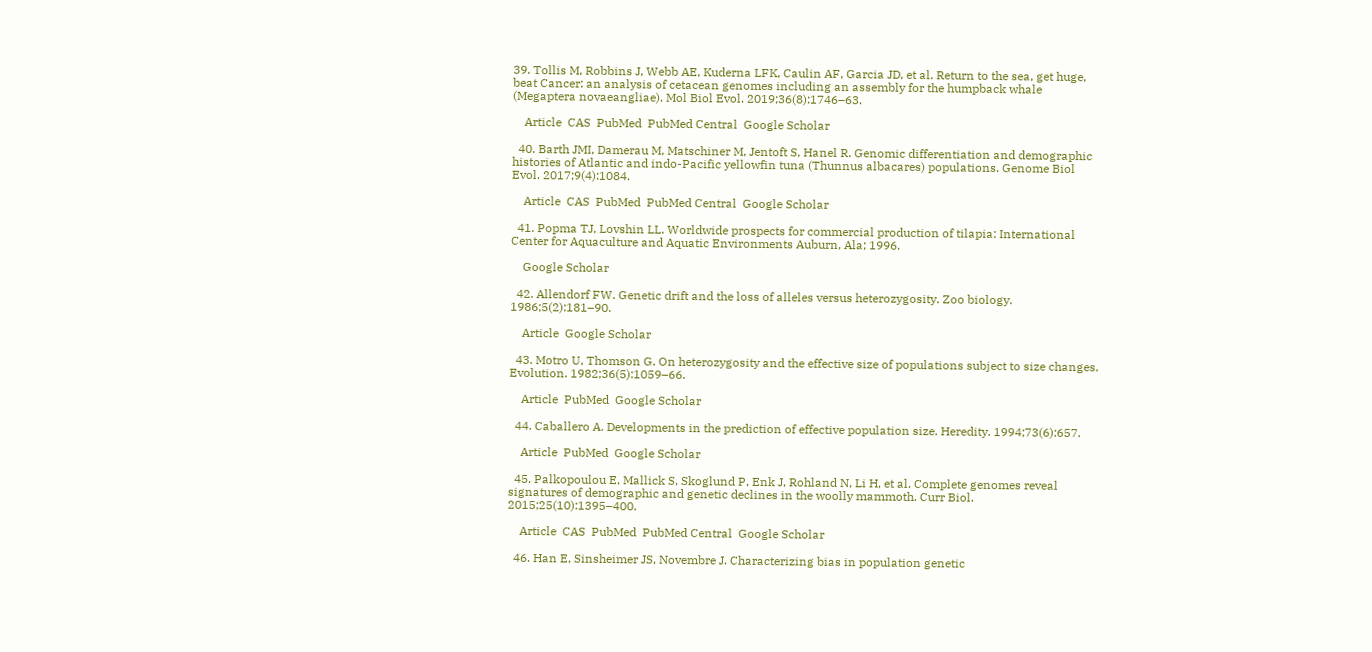39. Tollis M, Robbins J, Webb AE, Kuderna LFK, Caulin AF, Garcia JD, et al. Return to the sea, get huge, beat Cancer: an analysis of cetacean genomes including an assembly for the humpback whale (Megaptera novaeangliae). Mol Biol Evol. 2019;36(8):1746–63.

    Article  CAS  PubMed  PubMed Central  Google Scholar

  40. Barth JMI, Damerau M, Matschiner M, Jentoft S, Hanel R. Genomic differentiation and demographic histories of Atlantic and indo-Pacific yellowfin tuna (Thunnus albacares) populations. Genome Biol Evol. 2017;9(4):1084.

    Article  CAS  PubMed  PubMed Central  Google Scholar

  41. Popma TJ, Lovshin LL. Worldwide prospects for commercial production of tilapia: International Center for Aquaculture and Aquatic Environments Auburn, Ala; 1996.

    Google Scholar

  42. Allendorf FW. Genetic drift and the loss of alleles versus heterozygosity. Zoo biology. 1986;5(2):181–90.

    Article  Google Scholar

  43. Motro U, Thomson G. On heterozygosity and the effective size of populations subject to size changes. Evolution. 1982;36(5):1059–66.

    Article  PubMed  Google Scholar

  44. Caballero A. Developments in the prediction of effective population size. Heredity. 1994;73(6):657.

    Article  PubMed  Google Scholar

  45. Palkopoulou E, Mallick S, Skoglund P, Enk J, Rohland N, Li H, et al. Complete genomes reveal signatures of demographic and genetic declines in the woolly mammoth. Curr Biol. 2015;25(10):1395–400.

    Article  CAS  PubMed  PubMed Central  Google Scholar

  46. Han E, Sinsheimer JS, Novembre J. Characterizing bias in population genetic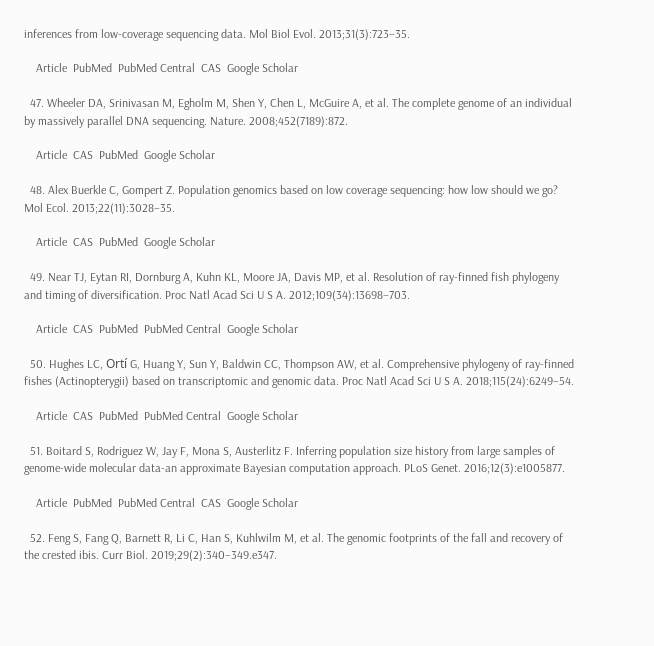inferences from low-coverage sequencing data. Mol Biol Evol. 2013;31(3):723–35.

    Article  PubMed  PubMed Central  CAS  Google Scholar

  47. Wheeler DA, Srinivasan M, Egholm M, Shen Y, Chen L, McGuire A, et al. The complete genome of an individual by massively parallel DNA sequencing. Nature. 2008;452(7189):872.

    Article  CAS  PubMed  Google Scholar

  48. Alex Buerkle C, Gompert Z. Population genomics based on low coverage sequencing: how low should we go? Mol Ecol. 2013;22(11):3028–35.

    Article  CAS  PubMed  Google Scholar

  49. Near TJ, Eytan RI, Dornburg A, Kuhn KL, Moore JA, Davis MP, et al. Resolution of ray-finned fish phylogeny and timing of diversification. Proc Natl Acad Sci U S A. 2012;109(34):13698–703.

    Article  CAS  PubMed  PubMed Central  Google Scholar

  50. Hughes LC, Ortí G, Huang Y, Sun Y, Baldwin CC, Thompson AW, et al. Comprehensive phylogeny of ray-finned fishes (Actinopterygii) based on transcriptomic and genomic data. Proc Natl Acad Sci U S A. 2018;115(24):6249–54.

    Article  CAS  PubMed  PubMed Central  Google Scholar

  51. Boitard S, Rodriguez W, Jay F, Mona S, Austerlitz F. Inferring population size history from large samples of genome-wide molecular data-an approximate Bayesian computation approach. PLoS Genet. 2016;12(3):e1005877.

    Article  PubMed  PubMed Central  CAS  Google Scholar

  52. Feng S, Fang Q, Barnett R, Li C, Han S, Kuhlwilm M, et al. The genomic footprints of the fall and recovery of the crested ibis. Curr Biol. 2019;29(2):340–349.e347.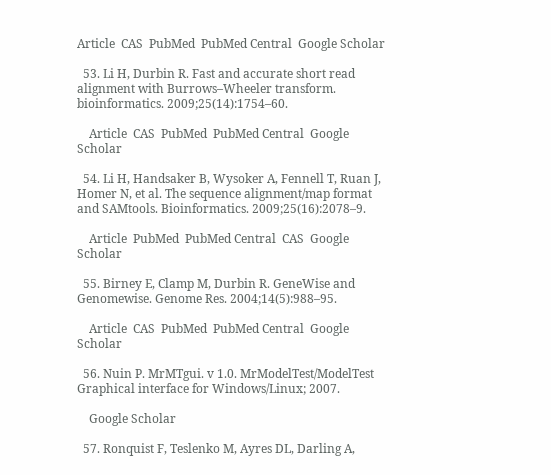Article  CAS  PubMed  PubMed Central  Google Scholar

  53. Li H, Durbin R. Fast and accurate short read alignment with Burrows–Wheeler transform. bioinformatics. 2009;25(14):1754–60.

    Article  CAS  PubMed  PubMed Central  Google Scholar

  54. Li H, Handsaker B, Wysoker A, Fennell T, Ruan J, Homer N, et al. The sequence alignment/map format and SAMtools. Bioinformatics. 2009;25(16):2078–9.

    Article  PubMed  PubMed Central  CAS  Google Scholar

  55. Birney E, Clamp M, Durbin R. GeneWise and Genomewise. Genome Res. 2004;14(5):988–95.

    Article  CAS  PubMed  PubMed Central  Google Scholar

  56. Nuin P. MrMTgui. v 1.0. MrModelTest/ModelTest Graphical interface for Windows/Linux; 2007.

    Google Scholar

  57. Ronquist F, Teslenko M, Ayres DL, Darling A,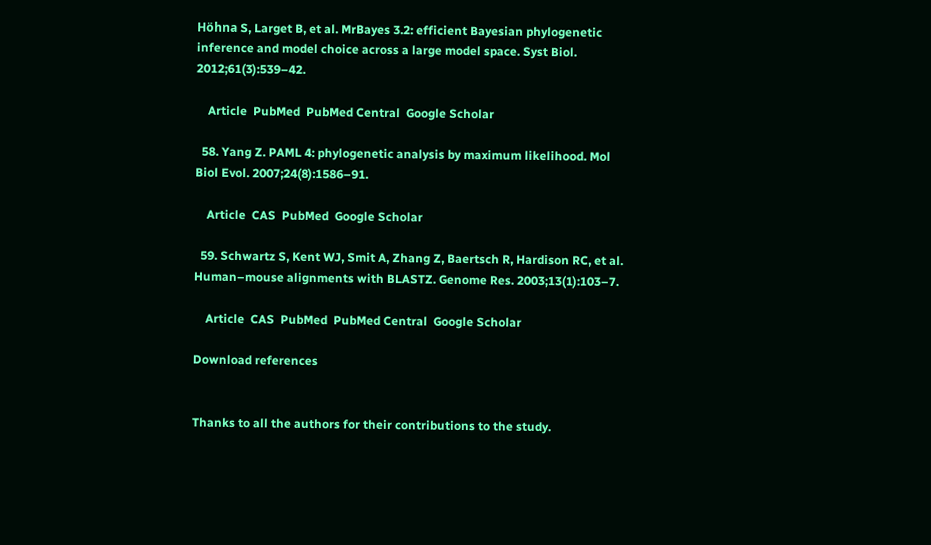Höhna S, Larget B, et al. MrBayes 3.2: efficient Bayesian phylogenetic inference and model choice across a large model space. Syst Biol. 2012;61(3):539–42.

    Article  PubMed  PubMed Central  Google Scholar

  58. Yang Z. PAML 4: phylogenetic analysis by maximum likelihood. Mol Biol Evol. 2007;24(8):1586–91.

    Article  CAS  PubMed  Google Scholar

  59. Schwartz S, Kent WJ, Smit A, Zhang Z, Baertsch R, Hardison RC, et al. Human–mouse alignments with BLASTZ. Genome Res. 2003;13(1):103–7.

    Article  CAS  PubMed  PubMed Central  Google Scholar

Download references


Thanks to all the authors for their contributions to the study.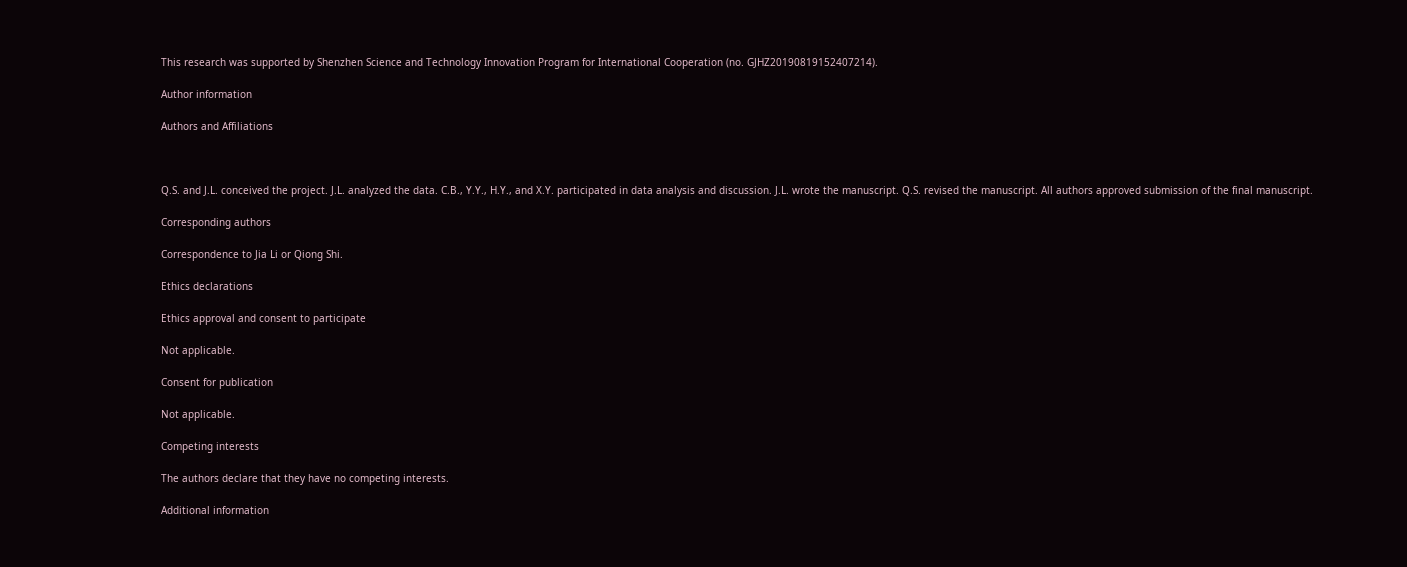This research was supported by Shenzhen Science and Technology Innovation Program for International Cooperation (no. GJHZ20190819152407214).

Author information

Authors and Affiliations



Q.S. and J.L. conceived the project. J.L. analyzed the data. C.B., Y.Y., H.Y., and X.Y. participated in data analysis and discussion. J.L. wrote the manuscript. Q.S. revised the manuscript. All authors approved submission of the final manuscript.

Corresponding authors

Correspondence to Jia Li or Qiong Shi.

Ethics declarations

Ethics approval and consent to participate

Not applicable.

Consent for publication

Not applicable.

Competing interests

The authors declare that they have no competing interests.

Additional information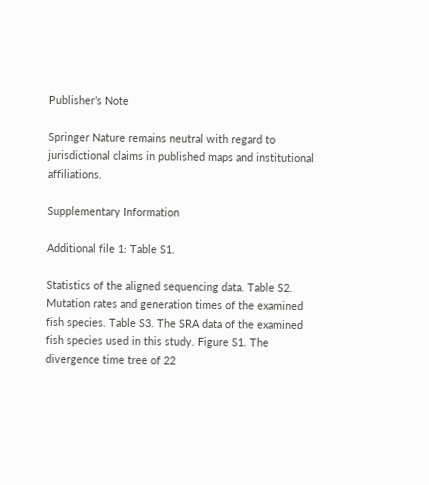Publisher’s Note

Springer Nature remains neutral with regard to jurisdictional claims in published maps and institutional affiliations.

Supplementary Information

Additional file 1: Table S1.

Statistics of the aligned sequencing data. Table S2. Mutation rates and generation times of the examined fish species. Table S3. The SRA data of the examined fish species used in this study. Figure S1. The divergence time tree of 22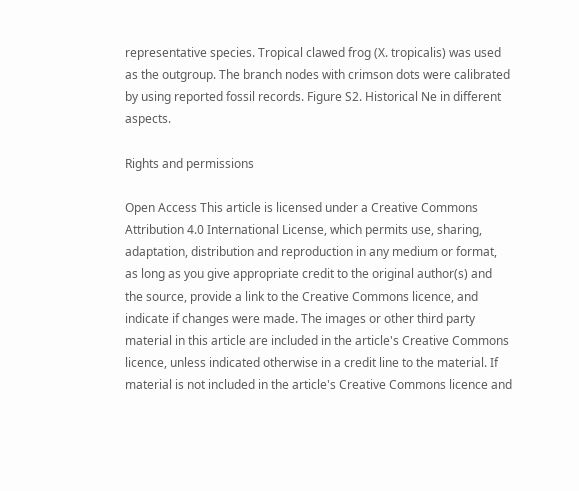representative species. Tropical clawed frog (X. tropicalis) was used as the outgroup. The branch nodes with crimson dots were calibrated by using reported fossil records. Figure S2. Historical Ne in different aspects.

Rights and permissions

Open Access This article is licensed under a Creative Commons Attribution 4.0 International License, which permits use, sharing, adaptation, distribution and reproduction in any medium or format, as long as you give appropriate credit to the original author(s) and the source, provide a link to the Creative Commons licence, and indicate if changes were made. The images or other third party material in this article are included in the article's Creative Commons licence, unless indicated otherwise in a credit line to the material. If material is not included in the article's Creative Commons licence and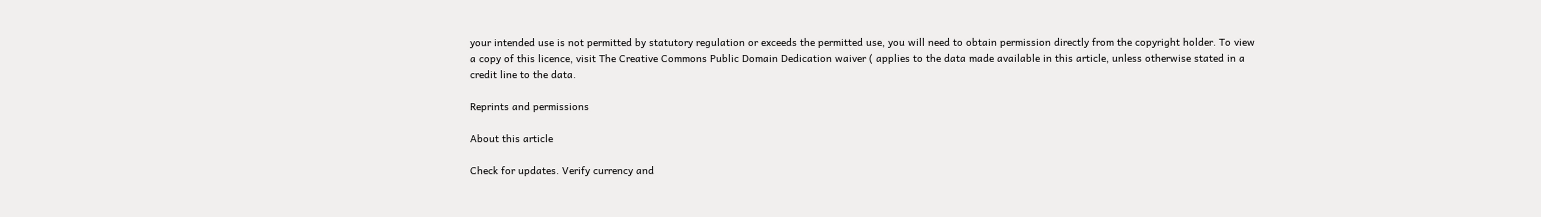your intended use is not permitted by statutory regulation or exceeds the permitted use, you will need to obtain permission directly from the copyright holder. To view a copy of this licence, visit The Creative Commons Public Domain Dedication waiver ( applies to the data made available in this article, unless otherwise stated in a credit line to the data.

Reprints and permissions

About this article

Check for updates. Verify currency and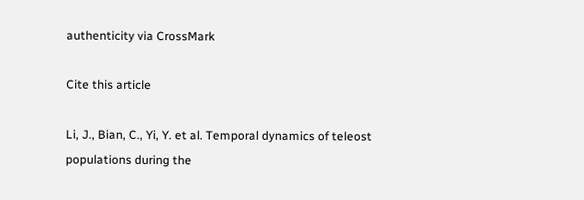authenticity via CrossMark

Cite this article

Li, J., Bian, C., Yi, Y. et al. Temporal dynamics of teleost populations during the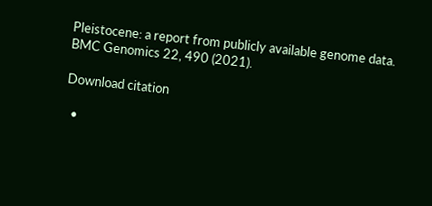Pleistocene: a report from publicly available genome data. BMC Genomics 22, 490 (2021).

Download citation

  •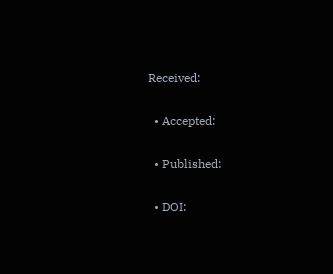Received:

  • Accepted:

  • Published:

  • DOI: